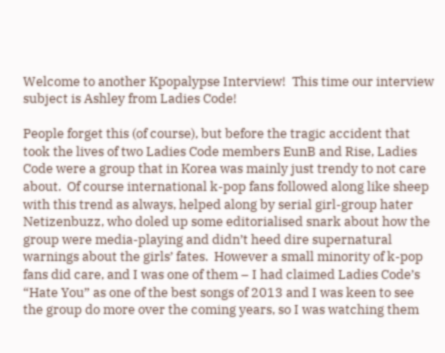Welcome to another Kpopalypse Interview!  This time our interview subject is Ashley from Ladies Code!

People forget this (of course), but before the tragic accident that took the lives of two Ladies Code members EunB and Rise, Ladies Code were a group that in Korea was mainly just trendy to not care about.  Of course international k-pop fans followed along like sheep with this trend as always, helped along by serial girl-group hater Netizenbuzz, who doled up some editorialised snark about how the group were media-playing and didn’t heed dire supernatural warnings about the girls’ fates.  However a small minority of k-pop fans did care, and I was one of them – I had claimed Ladies Code’s “Hate You” as one of the best songs of 2013 and I was keen to see the group do more over the coming years, so I was watching them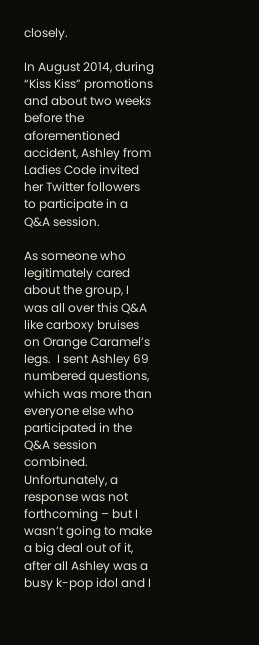closely.

In August 2014, during “Kiss Kiss” promotions and about two weeks before the aforementioned accident, Ashley from Ladies Code invited her Twitter followers to participate in a Q&A session.

As someone who legitimately cared about the group, I was all over this Q&A like carboxy bruises on Orange Caramel’s legs.  I sent Ashley 69 numbered questions, which was more than everyone else who participated in the Q&A session combined.  Unfortunately, a response was not forthcoming – but I wasn’t going to make a big deal out of it, after all Ashley was a busy k-pop idol and I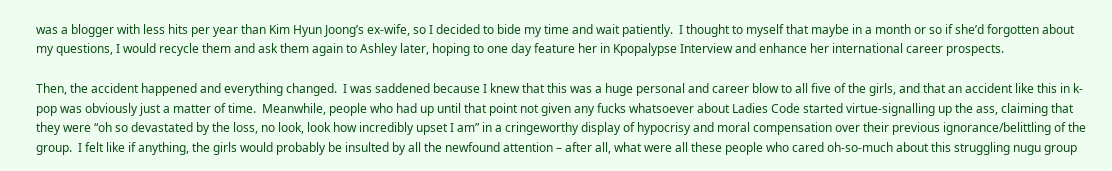was a blogger with less hits per year than Kim Hyun Joong’s ex-wife, so I decided to bide my time and wait patiently.  I thought to myself that maybe in a month or so if she’d forgotten about my questions, I would recycle them and ask them again to Ashley later, hoping to one day feature her in Kpopalypse Interview and enhance her international career prospects.

Then, the accident happened and everything changed.  I was saddened because I knew that this was a huge personal and career blow to all five of the girls, and that an accident like this in k-pop was obviously just a matter of time.  Meanwhile, people who had up until that point not given any fucks whatsoever about Ladies Code started virtue-signalling up the ass, claiming that they were “oh so devastated by the loss, no look, look how incredibly upset I am” in a cringeworthy display of hypocrisy and moral compensation over their previous ignorance/belittling of the group.  I felt like if anything, the girls would probably be insulted by all the newfound attention – after all, what were all these people who cared oh-so-much about this struggling nugu group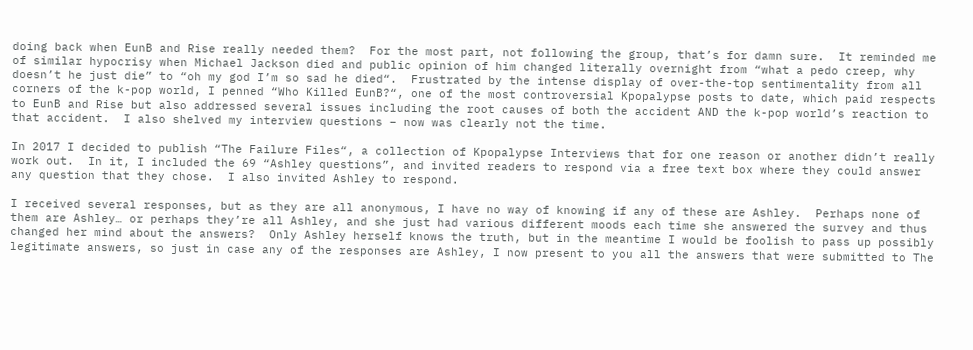doing back when EunB and Rise really needed them?  For the most part, not following the group, that’s for damn sure.  It reminded me of similar hypocrisy when Michael Jackson died and public opinion of him changed literally overnight from “what a pedo creep, why doesn’t he just die” to “oh my god I’m so sad he died“.  Frustrated by the intense display of over-the-top sentimentality from all corners of the k-pop world, I penned “Who Killed EunB?“, one of the most controversial Kpopalypse posts to date, which paid respects to EunB and Rise but also addressed several issues including the root causes of both the accident AND the k-pop world’s reaction to that accident.  I also shelved my interview questions – now was clearly not the time.

In 2017 I decided to publish “The Failure Files“, a collection of Kpopalypse Interviews that for one reason or another didn’t really work out.  In it, I included the 69 “Ashley questions”, and invited readers to respond via a free text box where they could answer any question that they chose.  I also invited Ashley to respond.

I received several responses, but as they are all anonymous, I have no way of knowing if any of these are Ashley.  Perhaps none of them are Ashley… or perhaps they’re all Ashley, and she just had various different moods each time she answered the survey and thus changed her mind about the answers?  Only Ashley herself knows the truth, but in the meantime I would be foolish to pass up possibly legitimate answers, so just in case any of the responses are Ashley, I now present to you all the answers that were submitted to The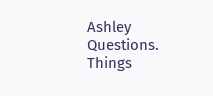Ashley Questions.  Things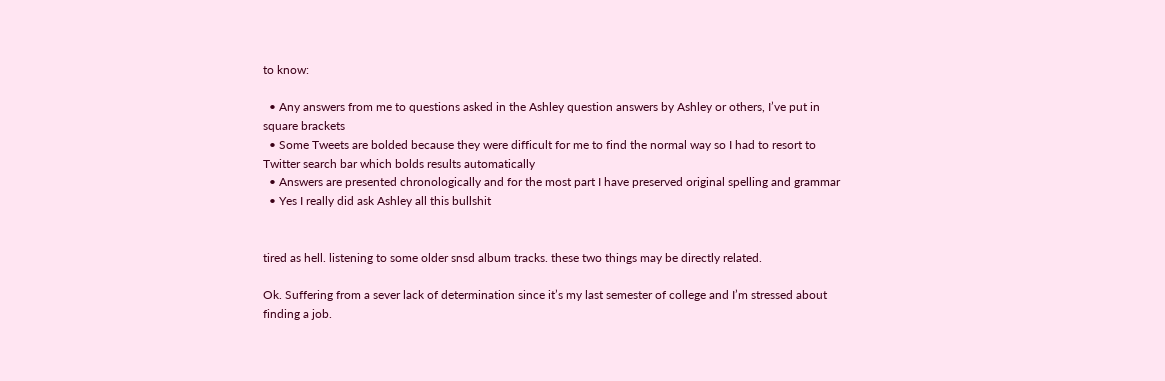to know:

  • Any answers from me to questions asked in the Ashley question answers by Ashley or others, I’ve put in square brackets
  • Some Tweets are bolded because they were difficult for me to find the normal way so I had to resort to Twitter search bar which bolds results automatically
  • Answers are presented chronologically and for the most part I have preserved original spelling and grammar
  • Yes I really did ask Ashley all this bullshit


tired as hell. listening to some older snsd album tracks. these two things may be directly related.

Ok. Suffering from a sever lack of determination since it’s my last semester of college and I’m stressed about finding a job.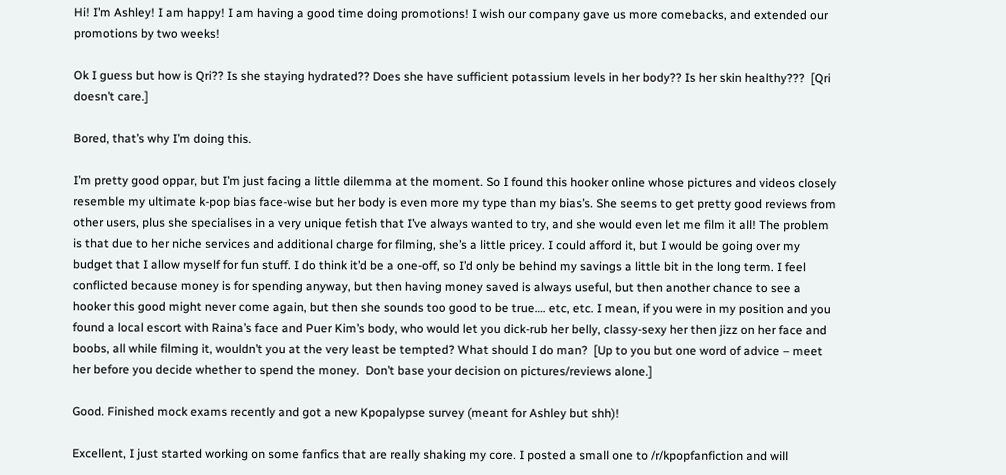Hi! I’m Ashley! I am happy! I am having a good time doing promotions! I wish our company gave us more comebacks, and extended our promotions by two weeks!

Ok I guess but how is Qri?? Is she staying hydrated?? Does she have sufficient potassium levels in her body?? Is her skin healthy???  [Qri doesn’t care.]

Bored, that’s why I’m doing this.

I’m pretty good oppar, but I’m just facing a little dilemma at the moment. So I found this hooker online whose pictures and videos closely resemble my ultimate k-pop bias face-wise but her body is even more my type than my bias’s. She seems to get pretty good reviews from other users, plus she specialises in a very unique fetish that I’ve always wanted to try, and she would even let me film it all! The problem is that due to her niche services and additional charge for filming, she’s a little pricey. I could afford it, but I would be going over my budget that I allow myself for fun stuff. I do think it’d be a one-off, so I’d only be behind my savings a little bit in the long term. I feel conflicted because money is for spending anyway, but then having money saved is always useful, but then another chance to see a hooker this good might never come again, but then she sounds too good to be true…. etc, etc. I mean, if you were in my position and you found a local escort with Raina’s face and Puer Kim’s body, who would let you dick-rub her belly, classy-sexy her then jizz on her face and boobs, all while filming it, wouldn’t you at the very least be tempted? What should I do man?  [Up to you but one word of advice – meet her before you decide whether to spend the money.  Don’t base your decision on pictures/reviews alone.]

Good. Finished mock exams recently and got a new Kpopalypse survey (meant for Ashley but shh)!

Excellent, I just started working on some fanfics that are really shaking my core. I posted a small one to /r/kpopfanfiction and will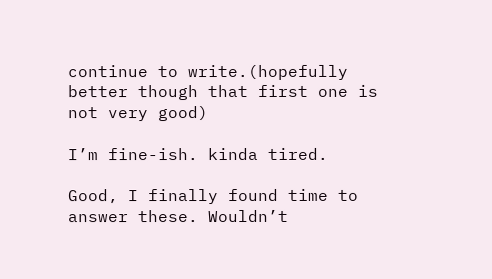continue to write.(hopefully better though that first one is not very good)

I’m fine-ish. kinda tired.

Good, I finally found time to answer these. Wouldn’t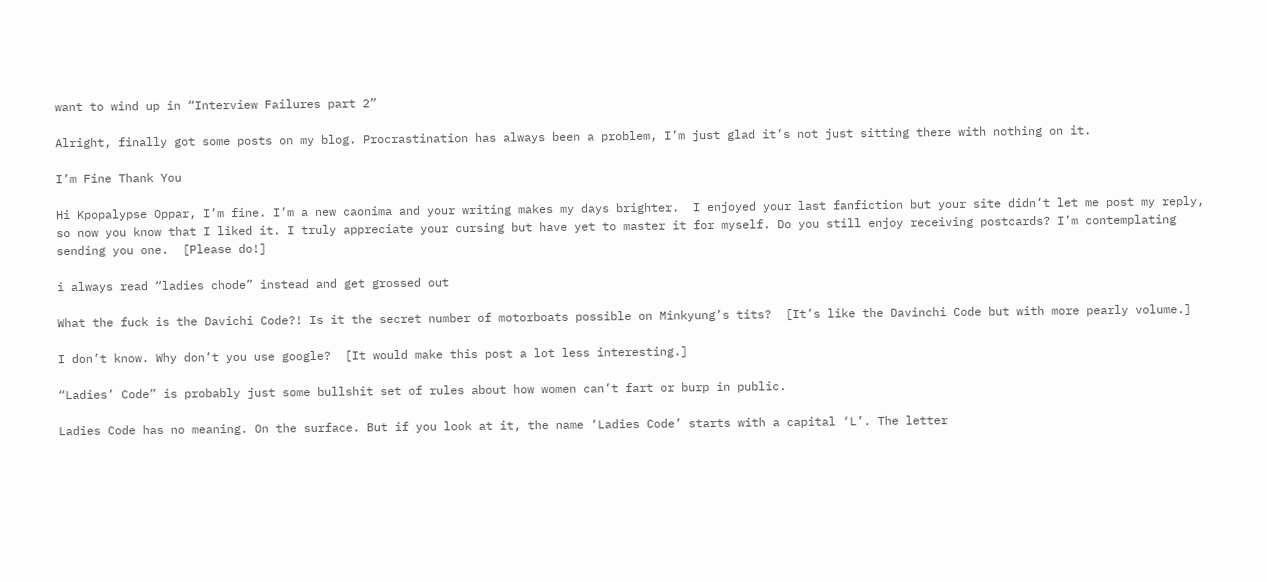want to wind up in “Interview Failures part 2”

Alright, finally got some posts on my blog. Procrastination has always been a problem, I’m just glad it’s not just sitting there with nothing on it.

I’m Fine Thank You

Hi Kpopalypse Oppar, I’m fine. I’m a new caonima and your writing makes my days brighter.  I enjoyed your last fanfiction but your site didn’t let me post my reply, so now you know that I liked it. I truly appreciate your cursing but have yet to master it for myself. Do you still enjoy receiving postcards? I’m contemplating sending you one.  [Please do!]

i always read “ladies chode” instead and get grossed out

What the fuck is the Davichi Code?! Is it the secret number of motorboats possible on Minkyung’s tits?  [It’s like the Davinchi Code but with more pearly volume.]

I don’t know. Why don’t you use google?  [It would make this post a lot less interesting.]

“Ladies’ Code” is probably just some bullshit set of rules about how women can’t fart or burp in public.

Ladies Code has no meaning. On the surface. But if you look at it, the name ‘Ladies Code’ starts with a capital ‘L’. The letter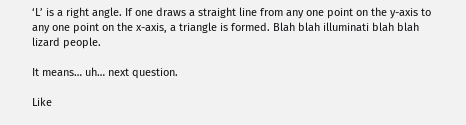‘L’ is a right angle. If one draws a straight line from any one point on the y-axis to any one point on the x-axis, a triangle is formed. Blah blah illuminati blah blah lizard people.

It means… uh… next question.

Like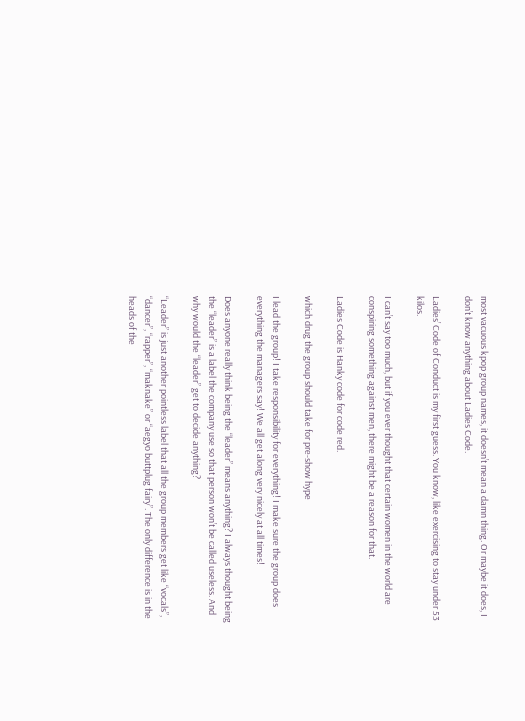most vacuous kpop group names, it doesn’t mean a damn thing. Or maybe it does, I don’t know anything about Ladies Code.

Ladies’ Code of Conduct is my first guess. You know, like exercising to stay under 53 kilos.

I can’t say too much, but if you ever thought that certain women in the world are conspiring something against men, there might be a reason for that.

Ladies Code is Hanky code for code red.

which drug the group should take for pre-show hype

I lead the group! I take responsibility for everything! I make sure the group does everything the managers say! We all get along very nicely at all times!

Does anyone really think being the “leader” means anything? I always thought being the “leader” is a label the company use so that person won’t be called useless. And why would the “leader” get to decide anything?

“Leader” is just another pointless label that all the group members get like “vocals”, “dancer”, “rapper”, “maknake” or “aegyo buttplug fairy”. The only difference is in the heads of the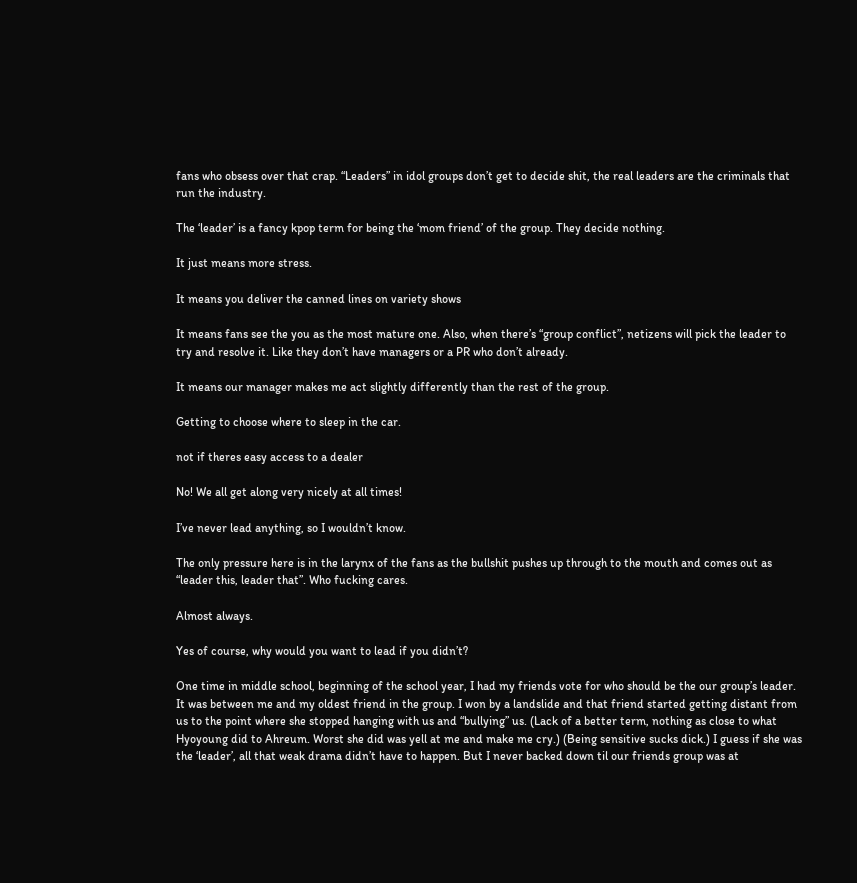fans who obsess over that crap. “Leaders” in idol groups don’t get to decide shit, the real leaders are the criminals that run the industry.

The ‘leader’ is a fancy kpop term for being the ‘mom friend’ of the group. They decide nothing.

It just means more stress.

It means you deliver the canned lines on variety shows

It means fans see the you as the most mature one. Also, when there’s “group conflict”, netizens will pick the leader to try and resolve it. Like they don’t have managers or a PR who don’t already.

It means our manager makes me act slightly differently than the rest of the group.

Getting to choose where to sleep in the car.

not if theres easy access to a dealer

No! We all get along very nicely at all times!

I’ve never lead anything, so I wouldn’t know.

The only pressure here is in the larynx of the fans as the bullshit pushes up through to the mouth and comes out as “leader this, leader that”. Who fucking cares.

Almost always.

Yes of course, why would you want to lead if you didn’t?

One time in middle school, beginning of the school year, I had my friends vote for who should be the our group’s leader. It was between me and my oldest friend in the group. I won by a landslide and that friend started getting distant from us to the point where she stopped hanging with us and “bullying” us. (Lack of a better term, nothing as close to what Hyoyoung did to Ahreum. Worst she did was yell at me and make me cry.) (Being sensitive sucks dick.) I guess if she was the ‘leader’, all that weak drama didn’t have to happen. But I never backed down til our friends group was at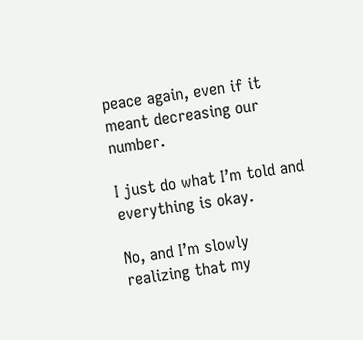peace again, even if it meant decreasing our number.

I just do what I’m told and everything is okay.

No, and I’m slowly realizing that my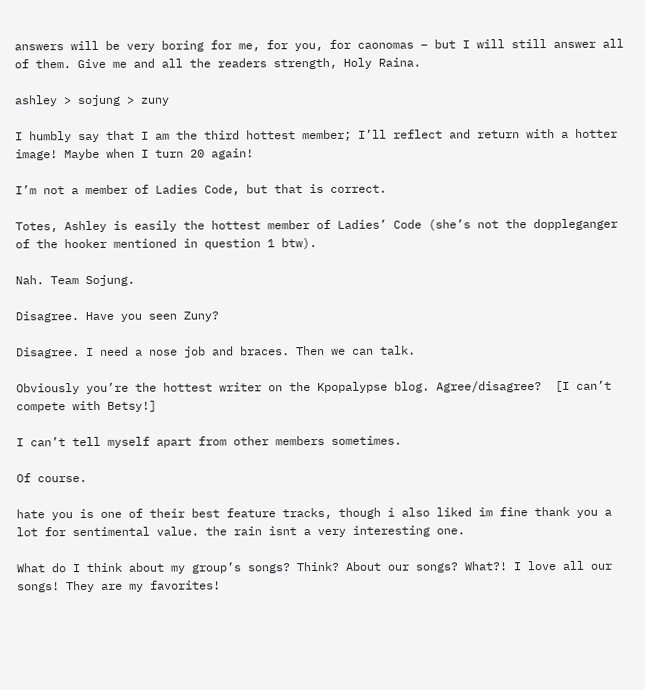answers will be very boring for me, for you, for caonomas – but I will still answer all of them. Give me and all the readers strength, Holy Raina.

ashley > sojung > zuny

I humbly say that I am the third hottest member; I’ll reflect and return with a hotter image! Maybe when I turn 20 again!

I’m not a member of Ladies Code, but that is correct.

Totes, Ashley is easily the hottest member of Ladies’ Code (she’s not the doppleganger of the hooker mentioned in question 1 btw).

Nah. Team Sojung.

Disagree. Have you seen Zuny?

Disagree. I need a nose job and braces. Then we can talk.

Obviously you’re the hottest writer on the Kpopalypse blog. Agree/disagree?  [I can’t compete with Betsy!]

I can’t tell myself apart from other members sometimes.

Of course.

hate you is one of their best feature tracks, though i also liked im fine thank you a lot for sentimental value. the rain isnt a very interesting one.

What do I think about my group’s songs? Think? About our songs? What?! I love all our songs! They are my favorites!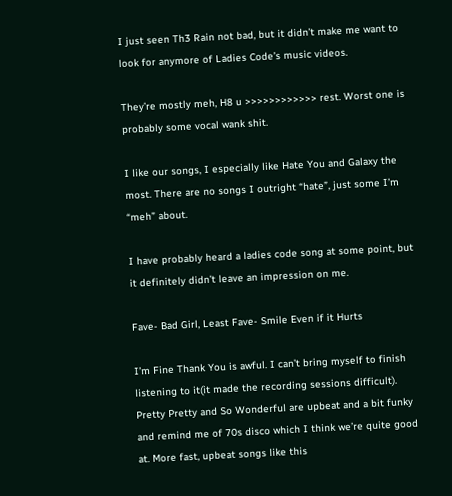I just seen Th3 Rain not bad, but it didn’t make me want to look for anymore of Ladies Code’s music videos.

They’re mostly meh, H8 u >>>>>>>>>>>> rest. Worst one is probably some vocal wank shit.

I like our songs, I especially like Hate You and Galaxy the most. There are no songs I outright “hate”, just some I’m “meh” about.

I have probably heard a ladies code song at some point, but it definitely didn’t leave an impression on me.

Fave- Bad Girl, Least Fave- Smile Even if it Hurts

I’m Fine Thank You is awful. I can’t bring myself to finish listening to it(it made the recording sessions difficult). Pretty Pretty and So Wonderful are upbeat and a bit funky and remind me of 70s disco which I think we’re quite good at. More fast, upbeat songs like this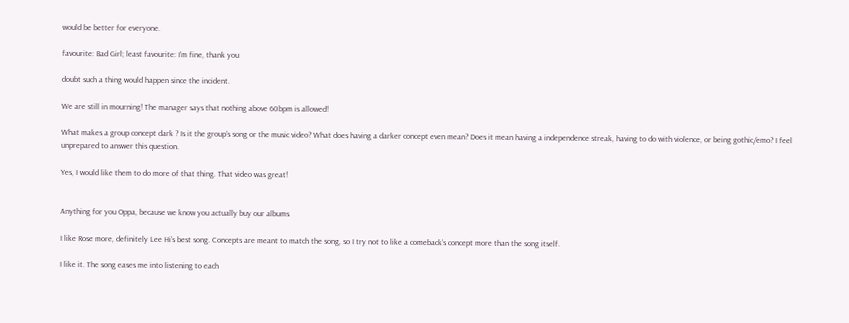would be better for everyone.

favourite: Bad Girl; least favourite: I’m fine, thank you

doubt such a thing would happen since the incident.

We are still in mourning! The manager says that nothing above 60bpm is allowed!

What makes a group concept dark ? Is it the group’s song or the music video? What does having a darker concept even mean? Does it mean having a independence streak, having to do with violence, or being gothic/emo? I feel unprepared to answer this question.

Yes, I would like them to do more of that thing. That video was great!


Anything for you Oppa, because we know you actually buy our albums

I like Rose more, definitely Lee Hi’s best song. Concepts are meant to match the song, so I try not to like a comeback’s concept more than the song itself.

I like it. The song eases me into listening to each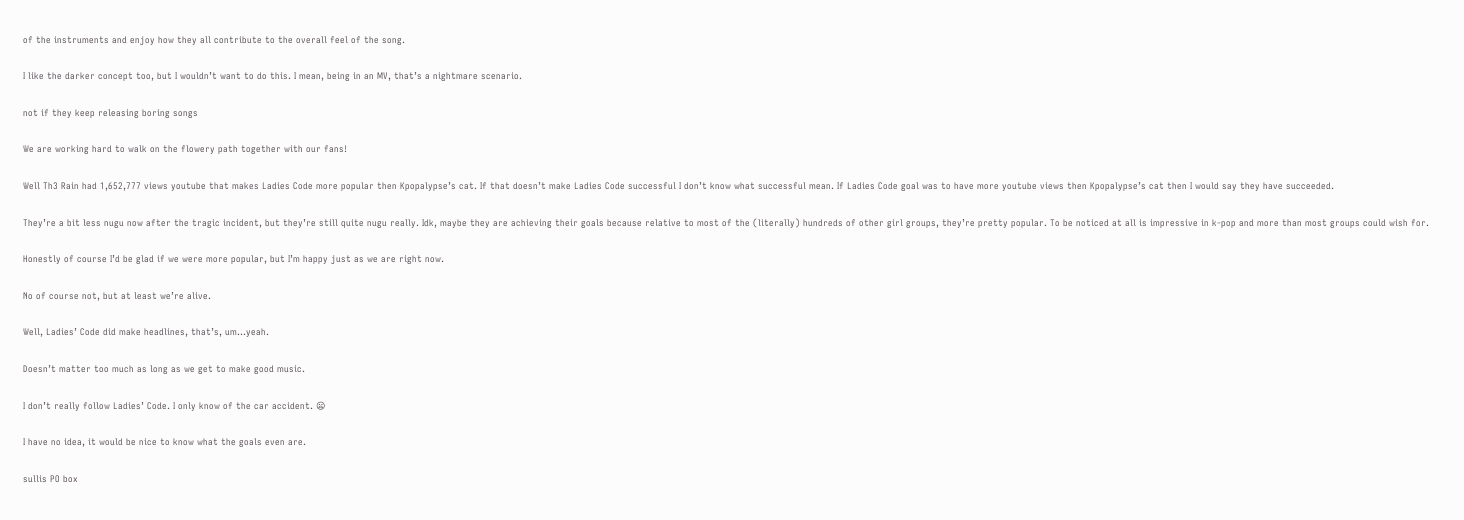of the instruments and enjoy how they all contribute to the overall feel of the song.

I like the darker concept too, but I wouldn’t want to do this. I mean, being in an MV, that’s a nightmare scenario.

not if they keep releasing boring songs

We are working hard to walk on the flowery path together with our fans!

Well Th3 Rain had 1,652,777 views youtube that makes Ladies Code more popular then Kpopalypse’s cat. If that doesn’t make Ladies Code successful I don’t know what successful mean. If Ladies Code goal was to have more youtube views then Kpopalypse’s cat then I would say they have succeeded.

They’re a bit less nugu now after the tragic incident, but they’re still quite nugu really. Idk, maybe they are achieving their goals because relative to most of the (literally) hundreds of other girl groups, they’re pretty popular. To be noticed at all is impressive in k-pop and more than most groups could wish for.

Honestly of course I’d be glad if we were more popular, but I’m happy just as we are right now.

No of course not, but at least we’re alive.

Well, Ladies’ Code did make headlines, that’s, um…yeah.

Doesn’t matter too much as long as we get to make good music.

I don’t really follow Ladies’ Code. I only know of the car accident. 😦

I have no idea, it would be nice to know what the goals even are.

sullis PO box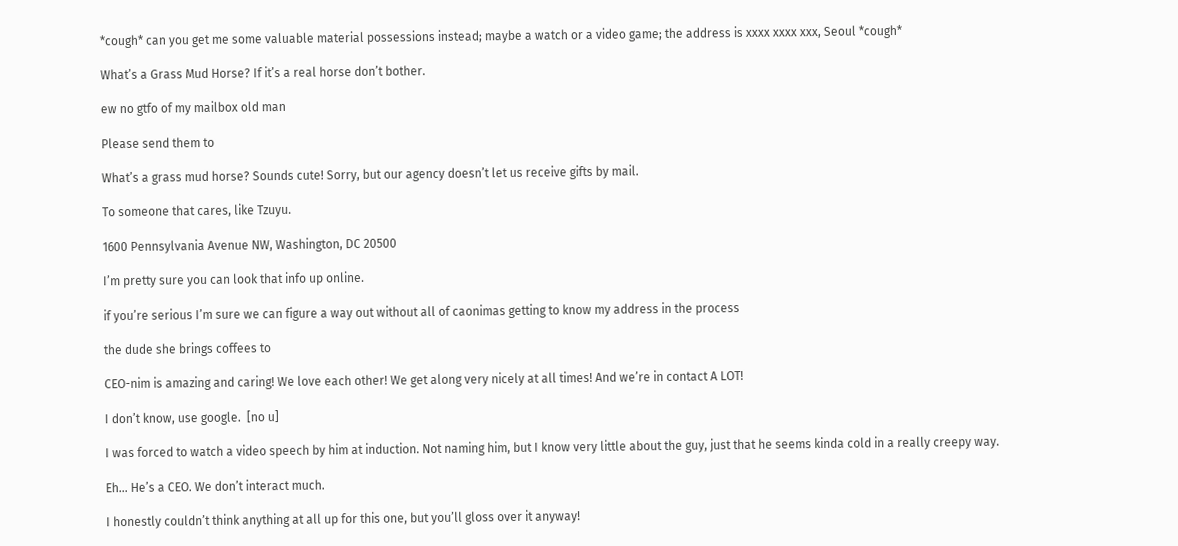*cough* can you get me some valuable material possessions instead; maybe a watch or a video game; the address is xxxx xxxx xxx, Seoul *cough*

What’s a Grass Mud Horse? If it’s a real horse don’t bother.

ew no gtfo of my mailbox old man

Please send them to

What’s a grass mud horse? Sounds cute! Sorry, but our agency doesn’t let us receive gifts by mail.

To someone that cares, like Tzuyu.

1600 Pennsylvania Avenue NW, Washington, DC 20500

I’m pretty sure you can look that info up online.

if you’re serious I’m sure we can figure a way out without all of caonimas getting to know my address in the process

the dude she brings coffees to

CEO-nim is amazing and caring! We love each other! We get along very nicely at all times! And we’re in contact A LOT!

I don’t know, use google.  [no u]

I was forced to watch a video speech by him at induction. Not naming him, but I know very little about the guy, just that he seems kinda cold in a really creepy way.

Eh… He’s a CEO. We don’t interact much.

I honestly couldn’t think anything at all up for this one, but you’ll gloss over it anyway!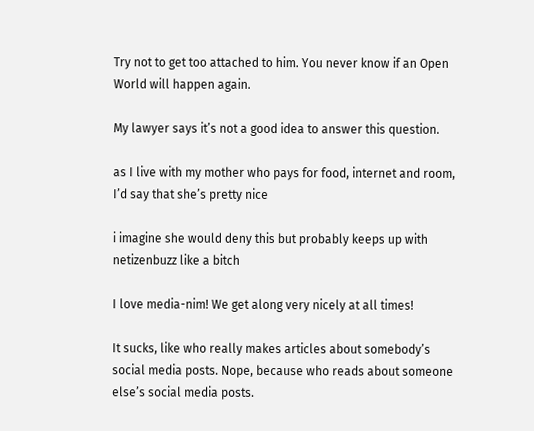Try not to get too attached to him. You never know if an Open World will happen again.

My lawyer says it’s not a good idea to answer this question.

as I live with my mother who pays for food, internet and room, I’d say that she’s pretty nice

i imagine she would deny this but probably keeps up with netizenbuzz like a bitch

I love media-nim! We get along very nicely at all times!

It sucks, like who really makes articles about somebody’s social media posts. Nope, because who reads about someone else’s social media posts.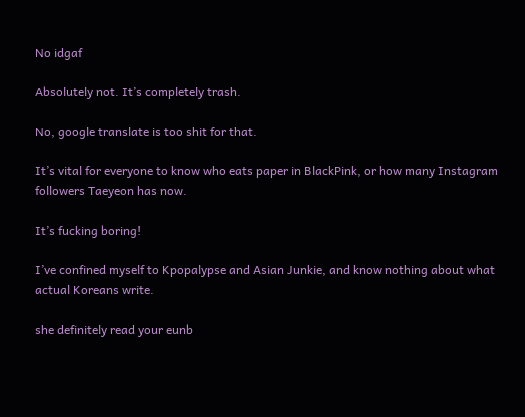No idgaf

Absolutely not. It’s completely trash.

No, google translate is too shit for that.

It’s vital for everyone to know who eats paper in BlackPink, or how many Instagram followers Taeyeon has now.

It’s fucking boring!

I’ve confined myself to Kpopalypse and Asian Junkie, and know nothing about what actual Koreans write.

she definitely read your eunb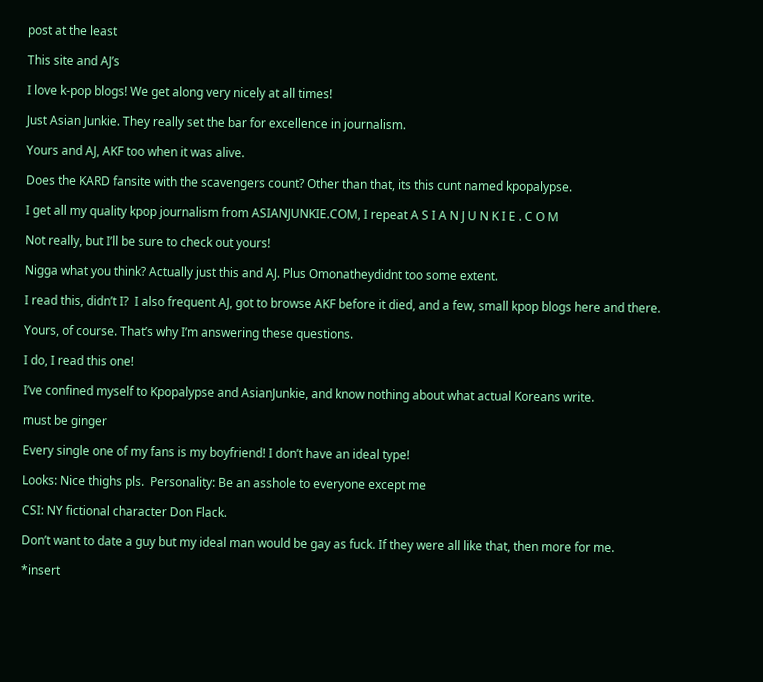post at the least

This site and AJ’s

I love k-pop blogs! We get along very nicely at all times!

Just Asian Junkie. They really set the bar for excellence in journalism.

Yours and AJ, AKF too when it was alive.

Does the KARD fansite with the scavengers count? Other than that, its this cunt named kpopalypse.

I get all my quality kpop journalism from ASIANJUNKIE.COM, I repeat A S I A N J U N K I E . C O M

Not really, but I’ll be sure to check out yours!

Nigga what you think? Actually just this and AJ. Plus Omonatheydidnt too some extent.

I read this, didn’t I?  I also frequent AJ, got to browse AKF before it died, and a few, small kpop blogs here and there.

Yours, of course. That’s why I’m answering these questions.

I do, I read this one!

I’ve confined myself to Kpopalypse and AsianJunkie, and know nothing about what actual Koreans write.

must be ginger

Every single one of my fans is my boyfriend! I don’t have an ideal type!

Looks: Nice thighs pls.  Personality: Be an asshole to everyone except me

CSI: NY fictional character Don Flack.

Don’t want to date a guy but my ideal man would be gay as fuck. If they were all like that, then more for me.

*insert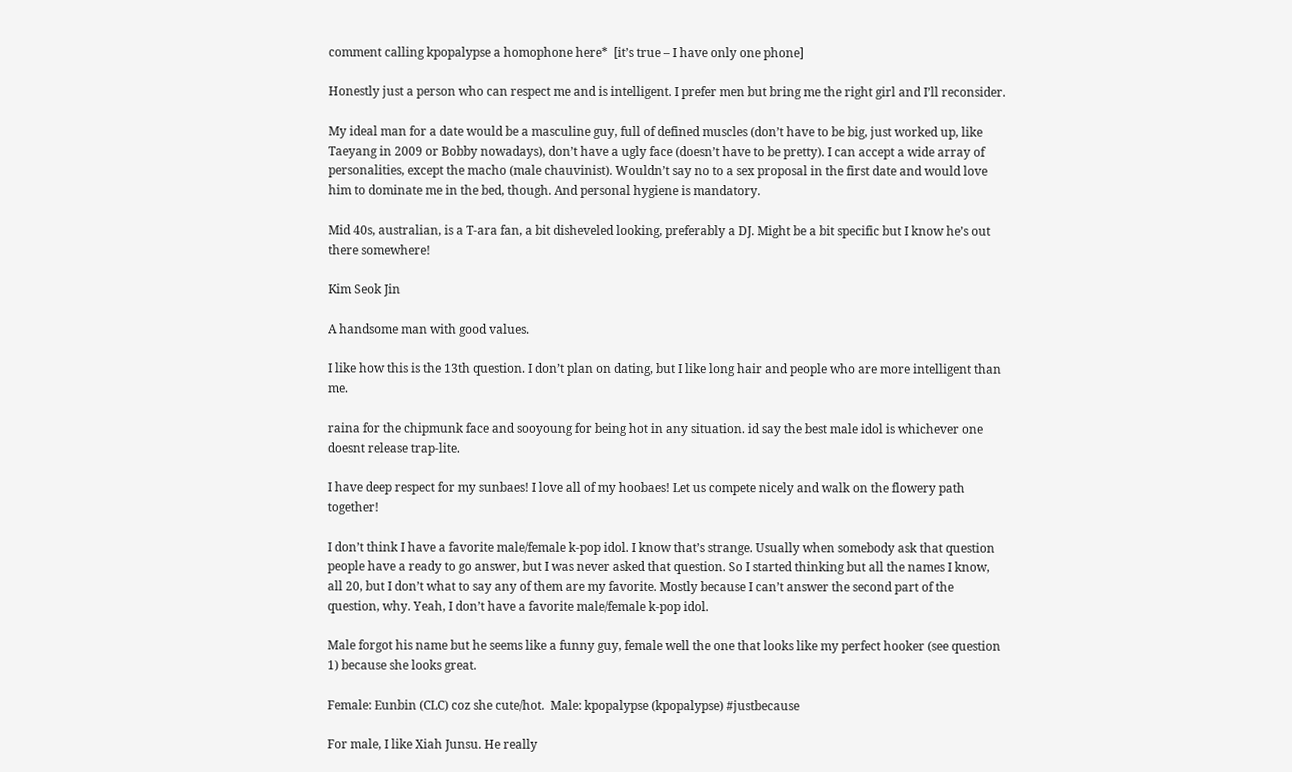comment calling kpopalypse a homophone here*  [it’s true – I have only one phone]

Honestly just a person who can respect me and is intelligent. I prefer men but bring me the right girl and I’ll reconsider.

My ideal man for a date would be a masculine guy, full of defined muscles (don’t have to be big, just worked up, like Taeyang in 2009 or Bobby nowadays), don’t have a ugly face (doesn’t have to be pretty). I can accept a wide array of personalities, except the macho (male chauvinist). Wouldn’t say no to a sex proposal in the first date and would love him to dominate me in the bed, though. And personal hygiene is mandatory.

Mid 40s, australian, is a T-ara fan, a bit disheveled looking, preferably a DJ. Might be a bit specific but I know he’s out there somewhere!

Kim Seok Jin

A handsome man with good values.

I like how this is the 13th question. I don’t plan on dating, but I like long hair and people who are more intelligent than me.

raina for the chipmunk face and sooyoung for being hot in any situation. id say the best male idol is whichever one doesnt release trap-lite.

I have deep respect for my sunbaes! I love all of my hoobaes! Let us compete nicely and walk on the flowery path together!

I don’t think I have a favorite male/female k-pop idol. I know that’s strange. Usually when somebody ask that question people have a ready to go answer, but I was never asked that question. So I started thinking but all the names I know, all 20, but I don’t what to say any of them are my favorite. Mostly because I can’t answer the second part of the question, why. Yeah, I don’t have a favorite male/female k-pop idol.

Male forgot his name but he seems like a funny guy, female well the one that looks like my perfect hooker (see question 1) because she looks great.

Female: Eunbin (CLC) coz she cute/hot.  Male: kpopalypse (kpopalypse) #justbecause

For male, I like Xiah Junsu. He really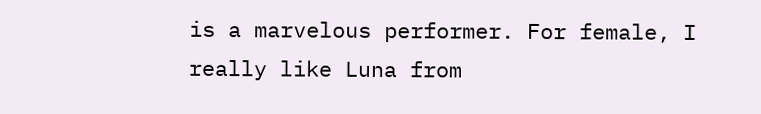is a marvelous performer. For female, I really like Luna from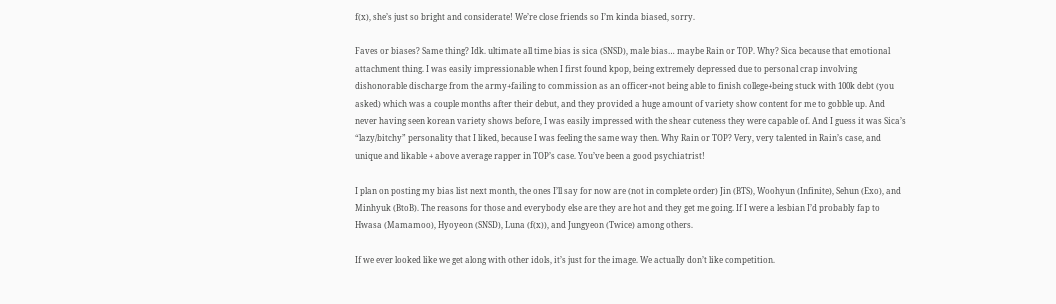f(x), she’s just so bright and considerate! We’re close friends so I’m kinda biased, sorry.

Faves or biases? Same thing? Idk. ultimate all time bias is sica (SNSD), male bias… maybe Rain or TOP. Why? Sica because that emotional attachment thing. I was easily impressionable when I first found kpop, being extremely depressed due to personal crap involving dishonorable discharge from the army+failing to commission as an officer+not being able to finish college+being stuck with 100k debt (you asked) which was a couple months after their debut, and they provided a huge amount of variety show content for me to gobble up. And never having seen korean variety shows before, I was easily impressed with the shear cuteness they were capable of. And I guess it was Sica’s “lazy/bitchy” personality that I liked, because I was feeling the same way then. Why Rain or TOP? Very, very talented in Rain’s case, and unique and likable + above average rapper in TOP’s case. You’ve been a good psychiatrist!

I plan on posting my bias list next month, the ones I’ll say for now are (not in complete order) Jin (BTS), Woohyun (Infinite), Sehun (Exo), and Minhyuk (BtoB). The reasons for those and everybody else are they are hot and they get me going. If I were a lesbian I’d probably fap to Hwasa (Mamamoo), Hyoyeon (SNSD), Luna (f(x)), and Jungyeon (Twice) among others.

If we ever looked like we get along with other idols, it’s just for the image. We actually don’t like competition.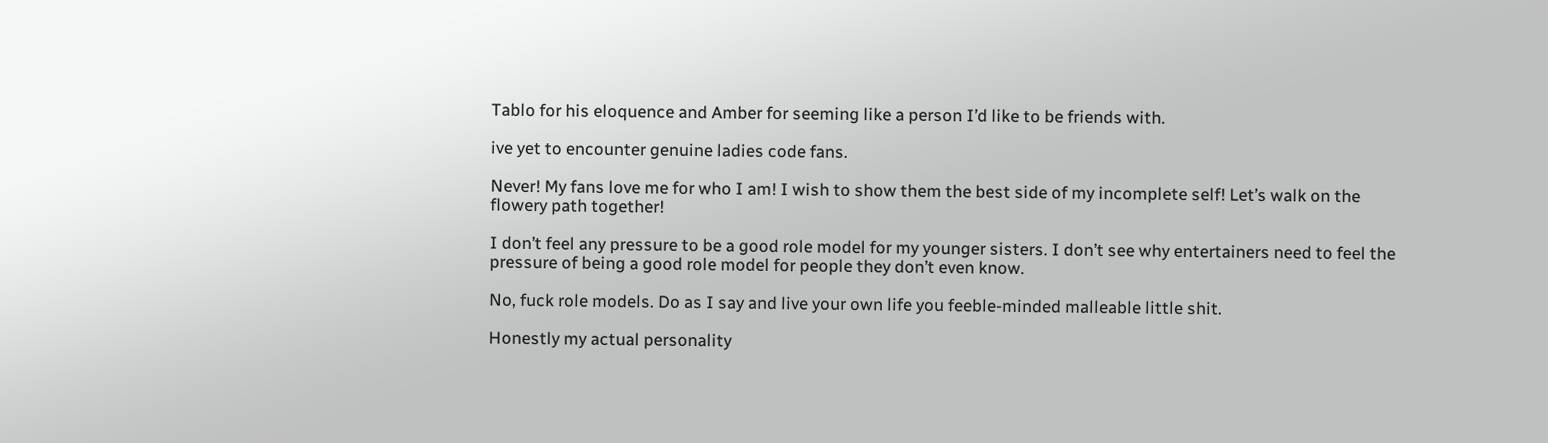Tablo for his eloquence and Amber for seeming like a person I’d like to be friends with.

ive yet to encounter genuine ladies code fans.

Never! My fans love me for who I am! I wish to show them the best side of my incomplete self! Let’s walk on the flowery path together!

I don’t feel any pressure to be a good role model for my younger sisters. I don’t see why entertainers need to feel the pressure of being a good role model for people they don’t even know.

No, fuck role models. Do as I say and live your own life you feeble-minded malleable little shit.

Honestly my actual personality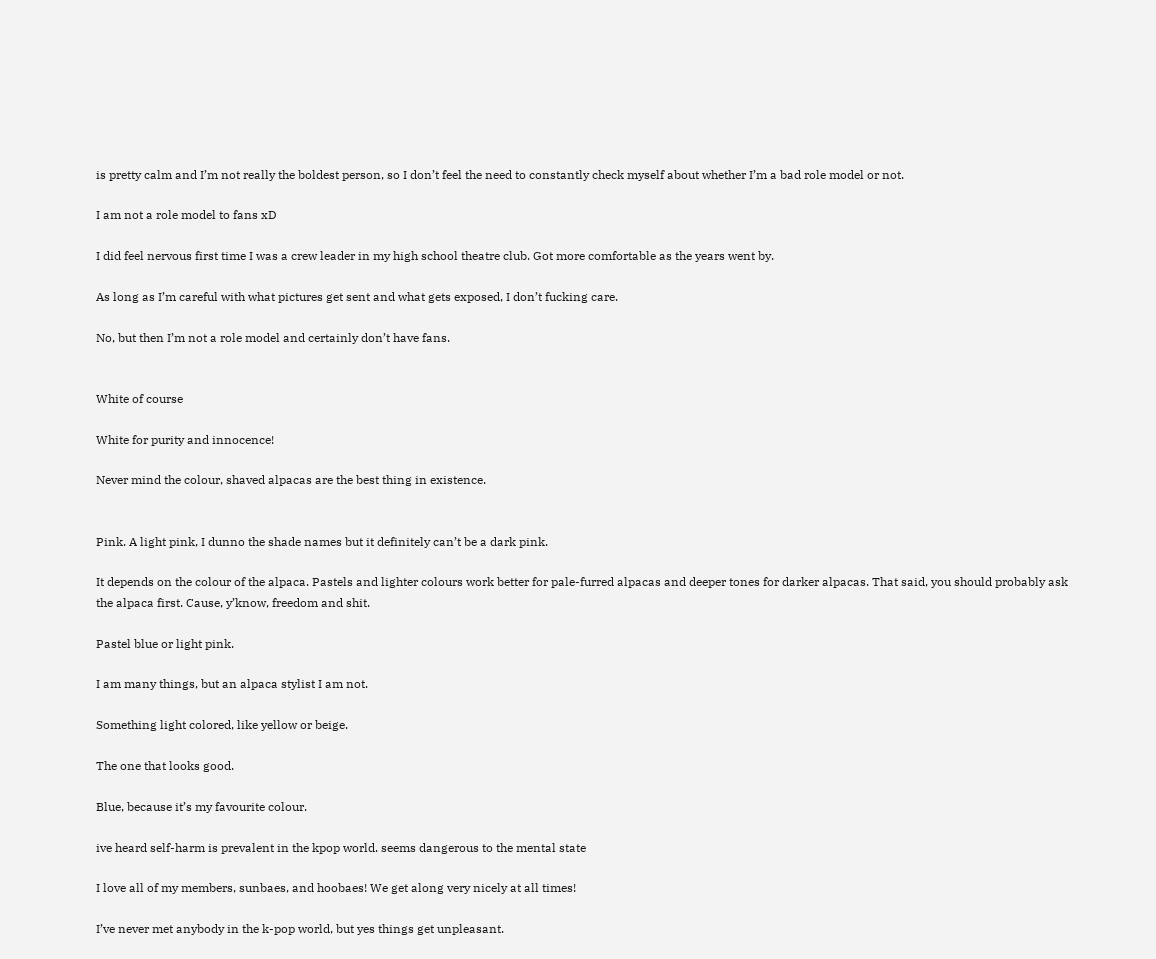is pretty calm and I’m not really the boldest person, so I don’t feel the need to constantly check myself about whether I’m a bad role model or not.

I am not a role model to fans xD

I did feel nervous first time I was a crew leader in my high school theatre club. Got more comfortable as the years went by.

As long as I’m careful with what pictures get sent and what gets exposed, I don’t fucking care.

No, but then I’m not a role model and certainly don’t have fans.


White of course

White for purity and innocence!

Never mind the colour, shaved alpacas are the best thing in existence.


Pink. A light pink, I dunno the shade names but it definitely can’t be a dark pink.

It depends on the colour of the alpaca. Pastels and lighter colours work better for pale-furred alpacas and deeper tones for darker alpacas. That said, you should probably ask the alpaca first. Cause, y’know, freedom and shit.

Pastel blue or light pink.

I am many things, but an alpaca stylist I am not.

Something light colored, like yellow or beige.

The one that looks good.

Blue, because it’s my favourite colour.

ive heard self-harm is prevalent in the kpop world. seems dangerous to the mental state

I love all of my members, sunbaes, and hoobaes! We get along very nicely at all times!

I’ve never met anybody in the k-pop world, but yes things get unpleasant.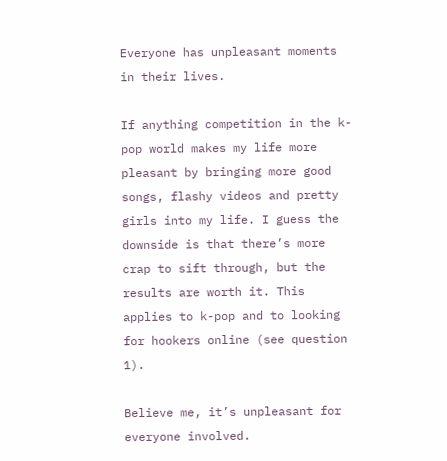Everyone has unpleasant moments in their lives.

If anything competition in the k-pop world makes my life more pleasant by bringing more good songs, flashy videos and pretty girls into my life. I guess the downside is that there’s more crap to sift through, but the results are worth it. This applies to k-pop and to looking for hookers online (see question 1).

Believe me, it’s unpleasant for everyone involved.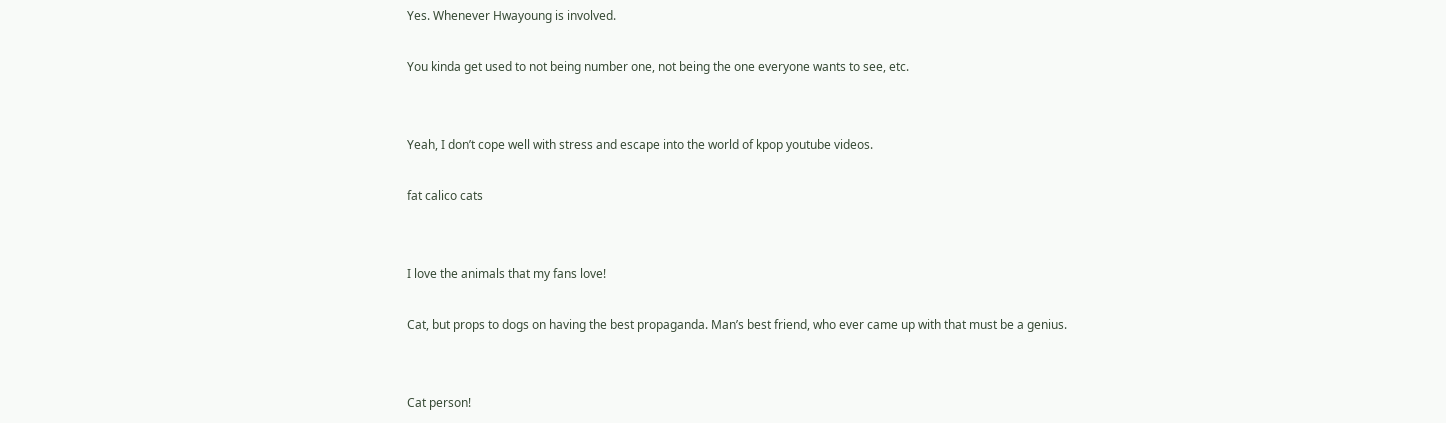Yes. Whenever Hwayoung is involved.

You kinda get used to not being number one, not being the one everyone wants to see, etc.


Yeah, I don’t cope well with stress and escape into the world of kpop youtube videos.

fat calico cats


I love the animals that my fans love!

Cat, but props to dogs on having the best propaganda. Man’s best friend, who ever came up with that must be a genius.


Cat person!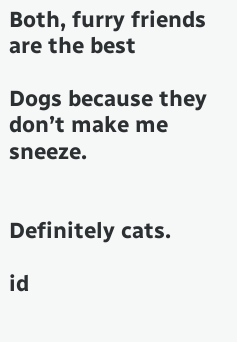Both, furry friends are the best

Dogs because they don’t make me sneeze.


Definitely cats.

id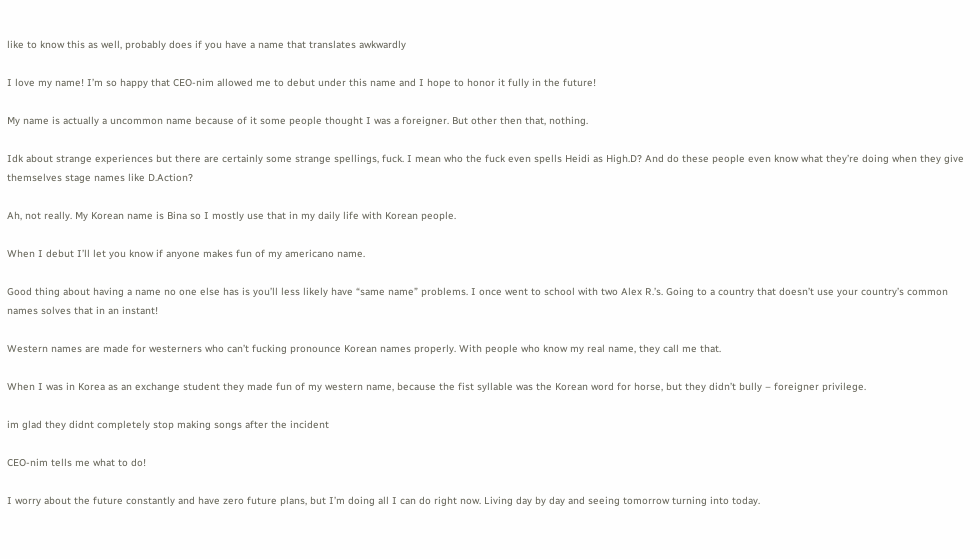like to know this as well, probably does if you have a name that translates awkwardly

I love my name! I’m so happy that CEO-nim allowed me to debut under this name and I hope to honor it fully in the future!

My name is actually a uncommon name because of it some people thought I was a foreigner. But other then that, nothing.

Idk about strange experiences but there are certainly some strange spellings, fuck. I mean who the fuck even spells Heidi as High.D? And do these people even know what they’re doing when they give themselves stage names like D.Action?

Ah, not really. My Korean name is Bina so I mostly use that in my daily life with Korean people.

When I debut I’ll let you know if anyone makes fun of my americano name.

Good thing about having a name no one else has is you’ll less likely have “same name” problems. I once went to school with two Alex R.’s. Going to a country that doesn’t use your country’s common names solves that in an instant!

Western names are made for westerners who can’t fucking pronounce Korean names properly. With people who know my real name, they call me that.

When I was in Korea as an exchange student they made fun of my western name, because the fist syllable was the Korean word for horse, but they didn’t bully – foreigner privilege.

im glad they didnt completely stop making songs after the incident

CEO-nim tells me what to do!

I worry about the future constantly and have zero future plans, but I’m doing all I can do right now. Living day by day and seeing tomorrow turning into today.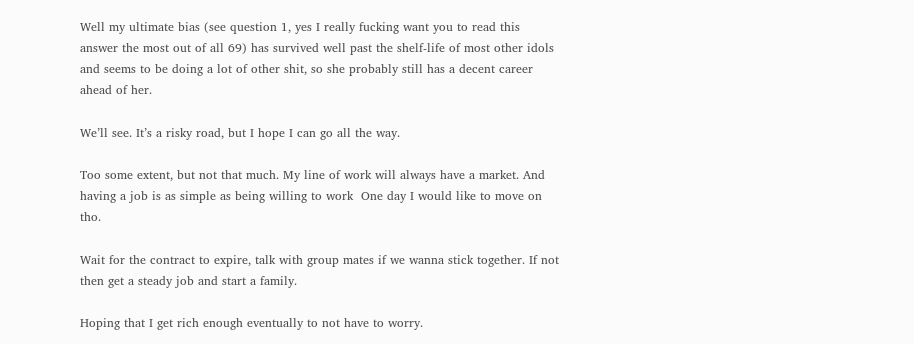Well my ultimate bias (see question 1, yes I really fucking want you to read this answer the most out of all 69) has survived well past the shelf-life of most other idols and seems to be doing a lot of other shit, so she probably still has a decent career ahead of her.

We’ll see. It’s a risky road, but I hope I can go all the way.

Too some extent, but not that much. My line of work will always have a market. And having a job is as simple as being willing to work  One day I would like to move on tho.

Wait for the contract to expire, talk with group mates if we wanna stick together. If not then get a steady job and start a family.

Hoping that I get rich enough eventually to not have to worry.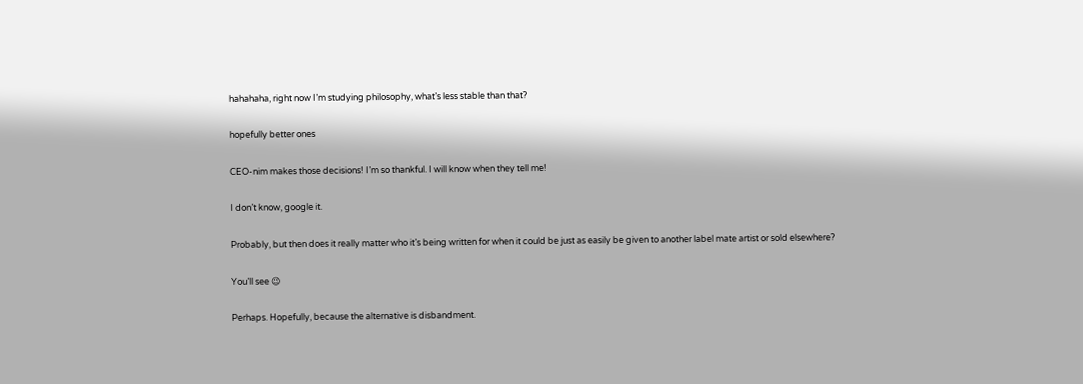hahahaha, right now I’m studying philosophy, what’s less stable than that?

hopefully better ones

CEO-nim makes those decisions! I’m so thankful. I will know when they tell me!

I don’t know, google it.

Probably, but then does it really matter who it’s being written for when it could be just as easily be given to another label mate artist or sold elsewhere?

You’ll see 😉

Perhaps. Hopefully, because the alternative is disbandment.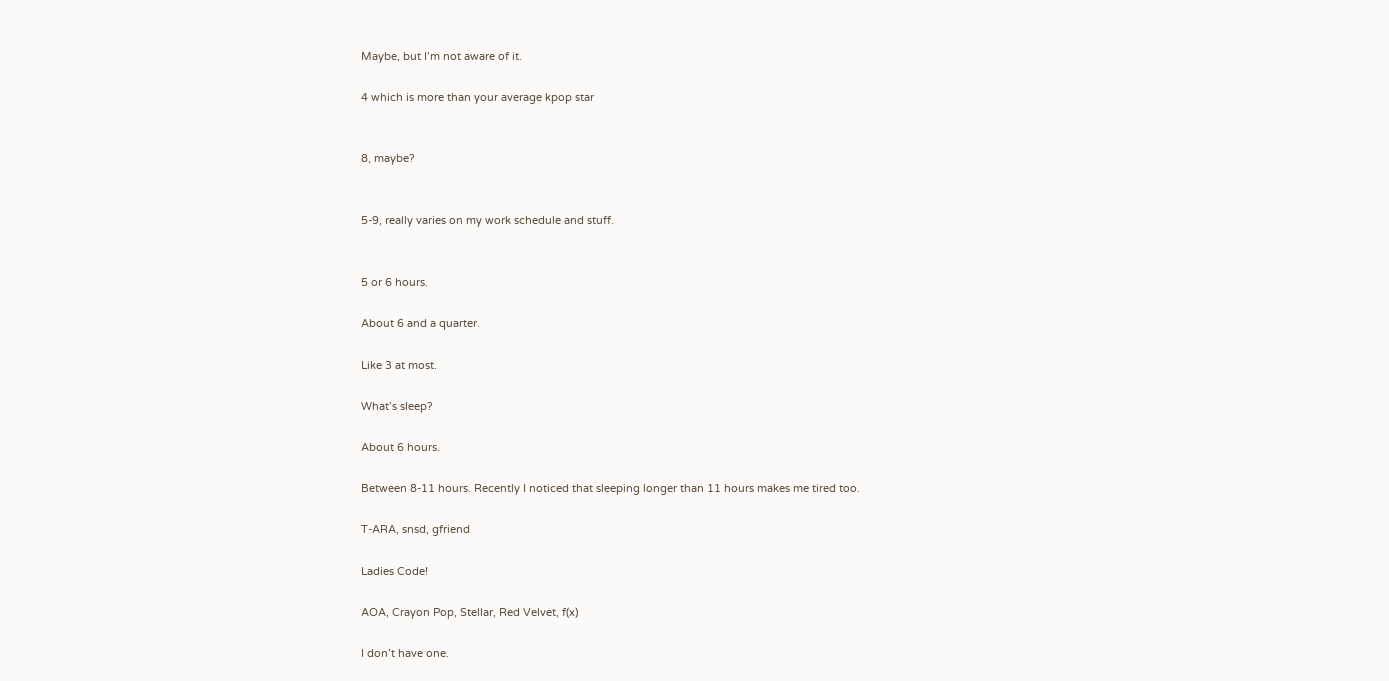Maybe, but I’m not aware of it.

4 which is more than your average kpop star


8, maybe?


5-9, really varies on my work schedule and stuff.


5 or 6 hours.

About 6 and a quarter.

Like 3 at most.

What’s sleep?

About 6 hours.

Between 8-11 hours. Recently I noticed that sleeping longer than 11 hours makes me tired too.

T-ARA, snsd, gfriend

Ladies Code!

AOA, Crayon Pop, Stellar, Red Velvet, f(x)

I don’t have one.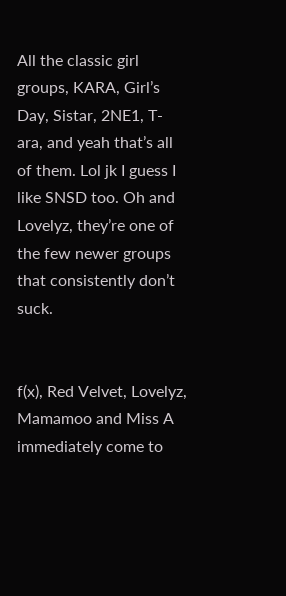All the classic girl groups, KARA, Girl’s Day, Sistar, 2NE1, T-ara, and yeah that’s all of them. Lol jk I guess I like SNSD too. Oh and Lovelyz, they’re one of the few newer groups that consistently don’t suck.


f(x), Red Velvet, Lovelyz, Mamamoo and Miss A immediately come to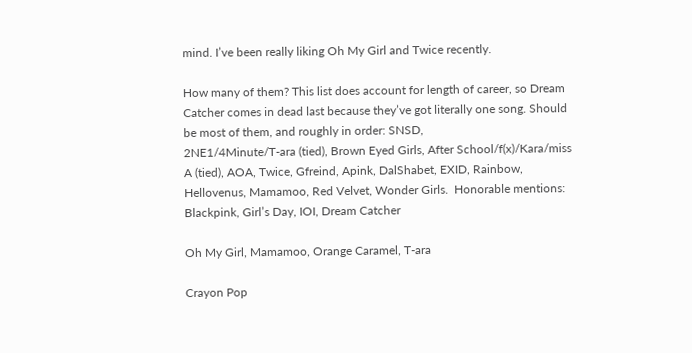mind. I’ve been really liking Oh My Girl and Twice recently.

How many of them? This list does account for length of career, so Dream Catcher comes in dead last because they’ve got literally one song. Should be most of them, and roughly in order: SNSD,
2NE1/4Minute/T-ara (tied), Brown Eyed Girls, After School/f(x)/Kara/miss A (tied), AOA, Twice, Gfreind, Apink, DalShabet, EXID, Rainbow, Hellovenus, Mamamoo, Red Velvet, Wonder Girls.  Honorable mentions:  Blackpink, Girl’s Day, IOI, Dream Catcher

Oh My Girl, Mamamoo, Orange Caramel, T-ara

Crayon Pop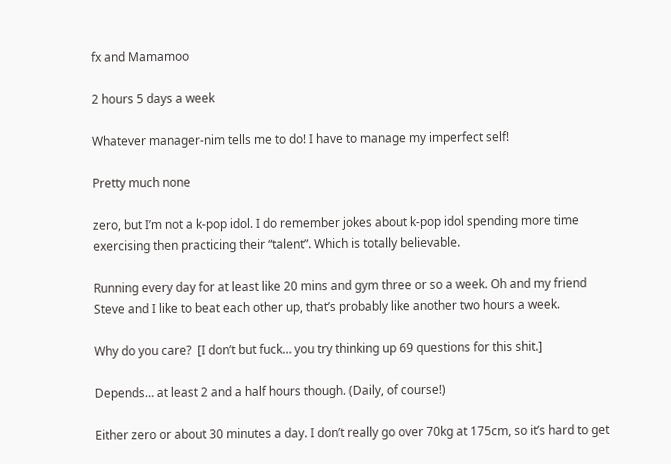fx and Mamamoo

2 hours 5 days a week

Whatever manager-nim tells me to do! I have to manage my imperfect self!

Pretty much none

zero, but I’m not a k-pop idol. I do remember jokes about k-pop idol spending more time exercising then practicing their “talent”. Which is totally believable.

Running every day for at least like 20 mins and gym three or so a week. Oh and my friend Steve and I like to beat each other up, that’s probably like another two hours a week.

Why do you care?  [I don’t but fuck… you try thinking up 69 questions for this shit.]

Depends… at least 2 and a half hours though. (Daily, of course!)

Either zero or about 30 minutes a day. I don’t really go over 70kg at 175cm, so it’s hard to get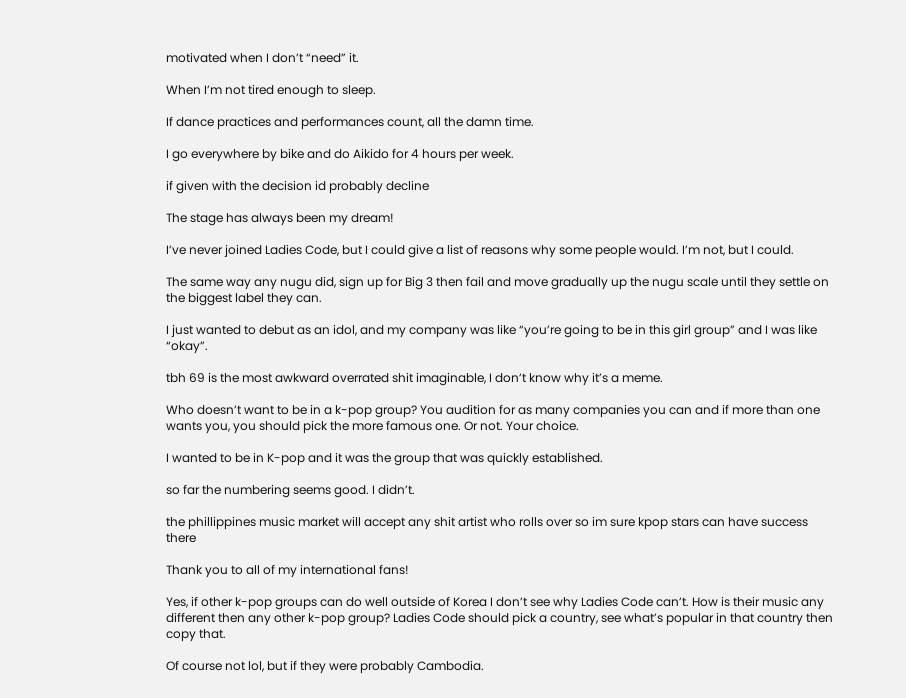motivated when I don’t “need” it.

When I’m not tired enough to sleep.

If dance practices and performances count, all the damn time.

I go everywhere by bike and do Aikido for 4 hours per week.

if given with the decision id probably decline

The stage has always been my dream!

I’ve never joined Ladies Code, but I could give a list of reasons why some people would. I’m not, but I could.

The same way any nugu did, sign up for Big 3 then fail and move gradually up the nugu scale until they settle on the biggest label they can.

I just wanted to debut as an idol, and my company was like “you’re going to be in this girl group” and I was like “okay”.

tbh 69 is the most awkward overrated shit imaginable, I don’t know why it’s a meme.

Who doesn’t want to be in a k-pop group? You audition for as many companies you can and if more than one wants you, you should pick the more famous one. Or not. Your choice.

I wanted to be in K-pop and it was the group that was quickly established.

so far the numbering seems good. I didn’t.

the phillippines music market will accept any shit artist who rolls over so im sure kpop stars can have success there

Thank you to all of my international fans!

Yes, if other k-pop groups can do well outside of Korea I don’t see why Ladies Code can’t. How is their music any different then any other k-pop group? Ladies Code should pick a country, see what’s popular in that country then copy that.

Of course not lol, but if they were probably Cambodia.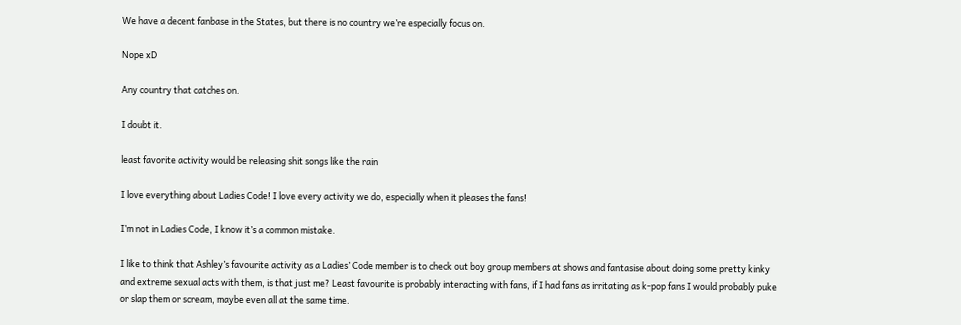We have a decent fanbase in the States, but there is no country we’re especially focus on.

Nope xD

Any country that catches on.

I doubt it.

least favorite activity would be releasing shit songs like the rain

I love everything about Ladies Code! I love every activity we do, especially when it pleases the fans!

I’m not in Ladies Code, I know it’s a common mistake.

I like to think that Ashley’s favourite activity as a Ladies’ Code member is to check out boy group members at shows and fantasise about doing some pretty kinky and extreme sexual acts with them, is that just me? Least favourite is probably interacting with fans, if I had fans as irritating as k-pop fans I would probably puke or slap them or scream, maybe even all at the same time.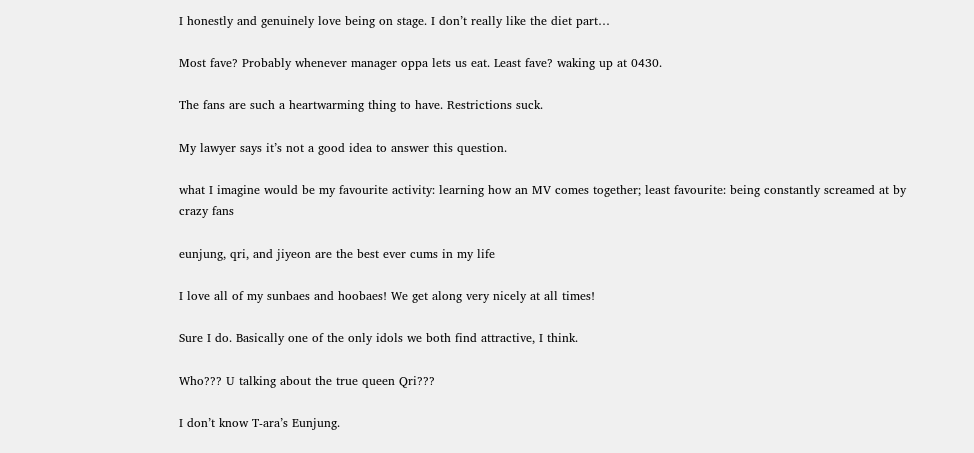I honestly and genuinely love being on stage. I don’t really like the diet part…

Most fave? Probably whenever manager oppa lets us eat. Least fave? waking up at 0430.

The fans are such a heartwarming thing to have. Restrictions suck.

My lawyer says it’s not a good idea to answer this question.

what I imagine would be my favourite activity: learning how an MV comes together; least favourite: being constantly screamed at by crazy fans

eunjung, qri, and jiyeon are the best ever cums in my life

I love all of my sunbaes and hoobaes! We get along very nicely at all times!

Sure I do. Basically one of the only idols we both find attractive, I think.

Who??? U talking about the true queen Qri???

I don’t know T-ara’s Eunjung.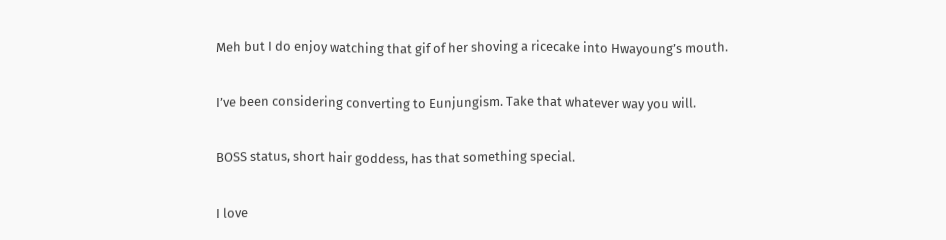Meh but I do enjoy watching that gif of her shoving a ricecake into Hwayoung’s mouth.

I’ve been considering converting to Eunjungism. Take that whatever way you will.

BOSS status, short hair goddess, has that something special.

I love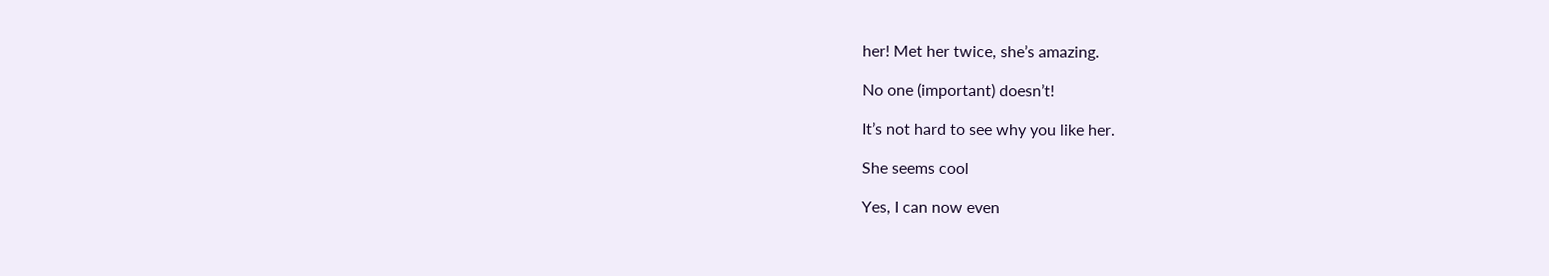her! Met her twice, she’s amazing.

No one (important) doesn’t!

It’s not hard to see why you like her.

She seems cool

Yes, I can now even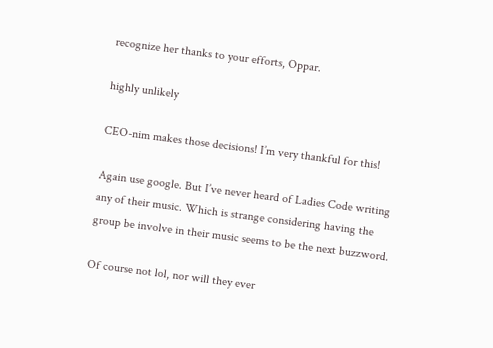recognize her thanks to your efforts, Oppar.

highly unlikely

CEO-nim makes those decisions! I’m very thankful for this!

Again use google. But I’ve never heard of Ladies Code writing any of their music. Which is strange considering having the group be involve in their music seems to be the next buzzword.

Of course not lol, nor will they ever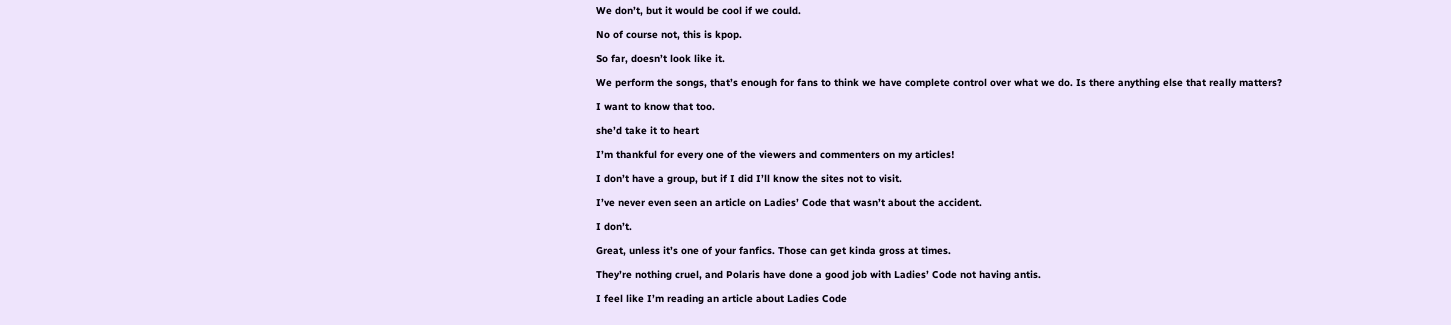We don’t, but it would be cool if we could.

No of course not, this is kpop.

So far, doesn’t look like it.

We perform the songs, that’s enough for fans to think we have complete control over what we do. Is there anything else that really matters?

I want to know that too.

she’d take it to heart

I’m thankful for every one of the viewers and commenters on my articles!

I don’t have a group, but if I did I’ll know the sites not to visit.

I’ve never even seen an article on Ladies’ Code that wasn’t about the accident.

I don’t.

Great, unless it’s one of your fanfics. Those can get kinda gross at times.

They’re nothing cruel, and Polaris have done a good job with Ladies’ Code not having antis.

I feel like I’m reading an article about Ladies Code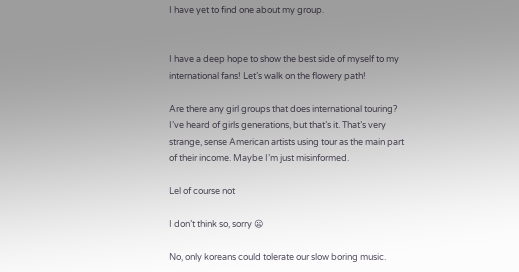I have yet to find one about my group.


I have a deep hope to show the best side of myself to my international fans! Let’s walk on the flowery path!

Are there any girl groups that does international touring? I’ve heard of girls generations, but that’s it. That’s very strange, sense American artists using tour as the main part of their income. Maybe I’m just misinformed.

Lel of course not

I don’t think so, sorry 😦

No, only koreans could tolerate our slow boring music.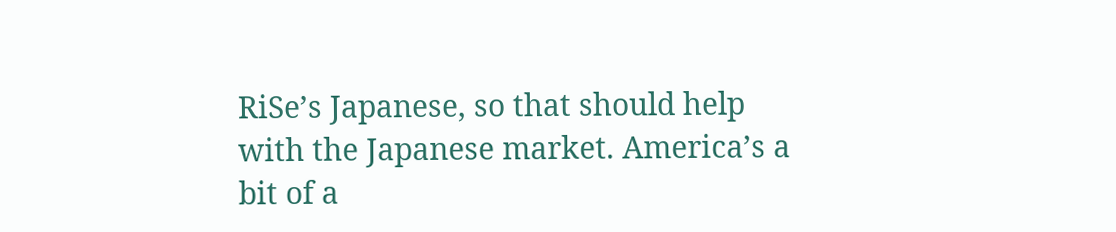RiSe’s Japanese, so that should help with the Japanese market. America’s a bit of a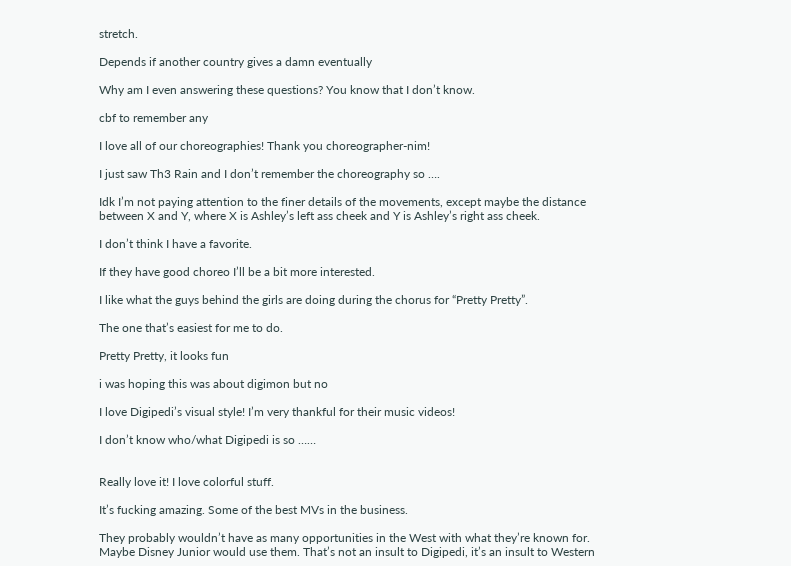stretch.

Depends if another country gives a damn eventually

Why am I even answering these questions? You know that I don’t know.

cbf to remember any

I love all of our choreographies! Thank you choreographer-nim!

I just saw Th3 Rain and I don’t remember the choreography so ….

Idk I’m not paying attention to the finer details of the movements, except maybe the distance between X and Y, where X is Ashley’s left ass cheek and Y is Ashley’s right ass cheek.

I don’t think I have a favorite.

If they have good choreo I’ll be a bit more interested.

I like what the guys behind the girls are doing during the chorus for “Pretty Pretty”.

The one that’s easiest for me to do.

Pretty Pretty, it looks fun

i was hoping this was about digimon but no

I love Digipedi’s visual style! I’m very thankful for their music videos!

I don’t know who/what Digipedi is so ……


Really love it! I love colorful stuff.

It’s fucking amazing. Some of the best MVs in the business.

They probably wouldn’t have as many opportunities in the West with what they’re known for. Maybe Disney Junior would use them. That’s not an insult to Digipedi, it’s an insult to Western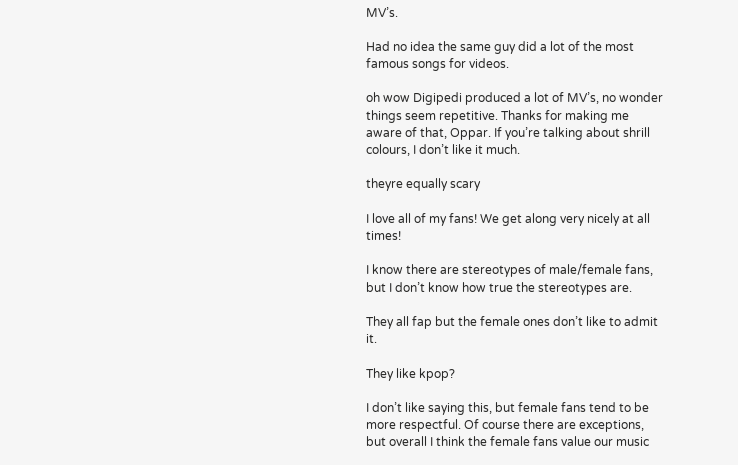MV’s.

Had no idea the same guy did a lot of the most famous songs for videos.

oh wow Digipedi produced a lot of MV’s, no wonder things seem repetitive. Thanks for making me aware of that, Oppar. If you’re talking about shrill colours, I don’t like it much.

theyre equally scary

I love all of my fans! We get along very nicely at all times!

I know there are stereotypes of male/female fans, but I don’t know how true the stereotypes are.

They all fap but the female ones don’t like to admit it.

They like kpop?

I don’t like saying this, but female fans tend to be more respectful. Of course there are exceptions, but overall I think the female fans value our music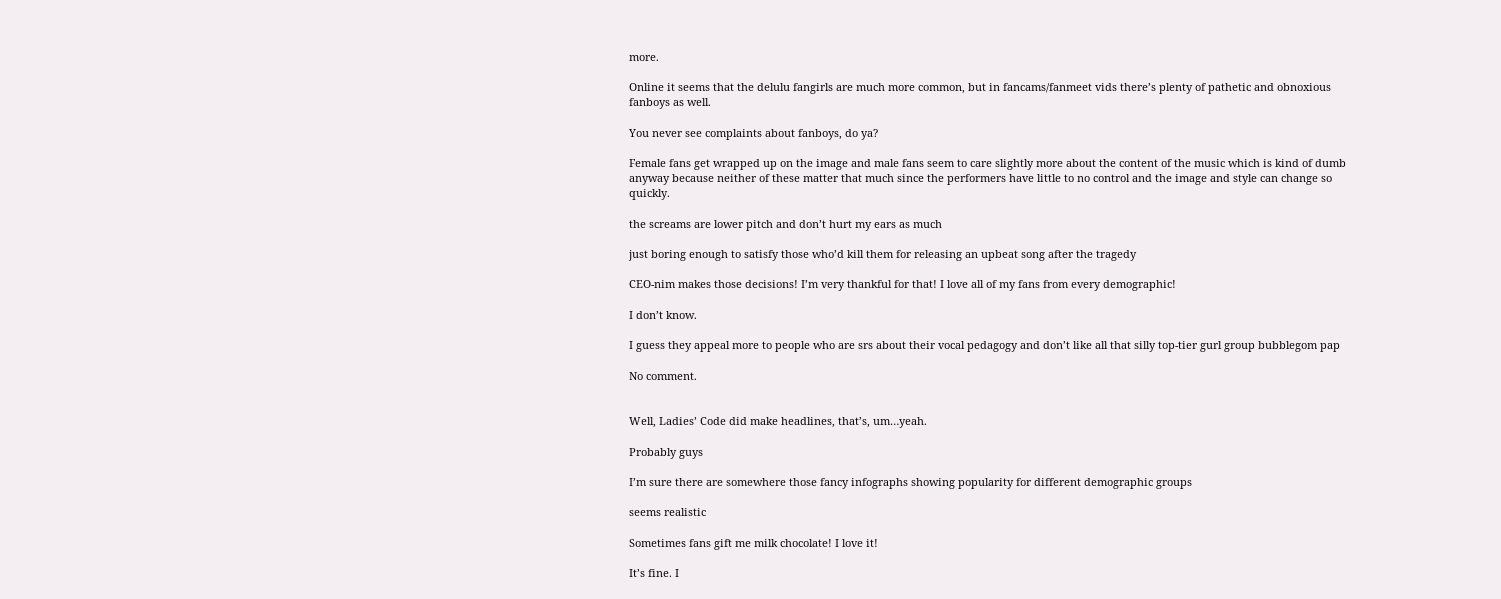more.

Online it seems that the delulu fangirls are much more common, but in fancams/fanmeet vids there’s plenty of pathetic and obnoxious fanboys as well.

You never see complaints about fanboys, do ya?

Female fans get wrapped up on the image and male fans seem to care slightly more about the content of the music which is kind of dumb anyway because neither of these matter that much since the performers have little to no control and the image and style can change so quickly.

the screams are lower pitch and don’t hurt my ears as much

just boring enough to satisfy those who’d kill them for releasing an upbeat song after the tragedy

CEO-nim makes those decisions! I’m very thankful for that! I love all of my fans from every demographic!

I don’t know.

I guess they appeal more to people who are srs about their vocal pedagogy and don’t like all that silly top-tier gurl group bubblegom pap

No comment.


Well, Ladies’ Code did make headlines, that’s, um…yeah.

Probably guys

I’m sure there are somewhere those fancy infographs showing popularity for different demographic groups

seems realistic

Sometimes fans gift me milk chocolate! I love it!

It’s fine. I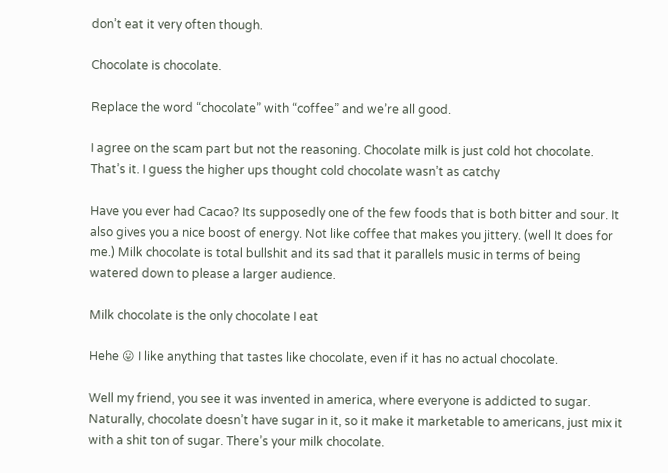don’t eat it very often though.

Chocolate is chocolate.

Replace the word “chocolate” with “coffee” and we’re all good.

I agree on the scam part but not the reasoning. Chocolate milk is just cold hot chocolate. That’s it. I guess the higher ups thought cold chocolate wasn’t as catchy

Have you ever had Cacao? Its supposedly one of the few foods that is both bitter and sour. It also gives you a nice boost of energy. Not like coffee that makes you jittery. (well It does for me.) Milk chocolate is total bullshit and its sad that it parallels music in terms of being watered down to please a larger audience.

Milk chocolate is the only chocolate I eat

Hehe 😛 I like anything that tastes like chocolate, even if it has no actual chocolate.

Well my friend, you see it was invented in america, where everyone is addicted to sugar. Naturally, chocolate doesn’t have sugar in it, so it make it marketable to americans, just mix it with a shit ton of sugar. There’s your milk chocolate.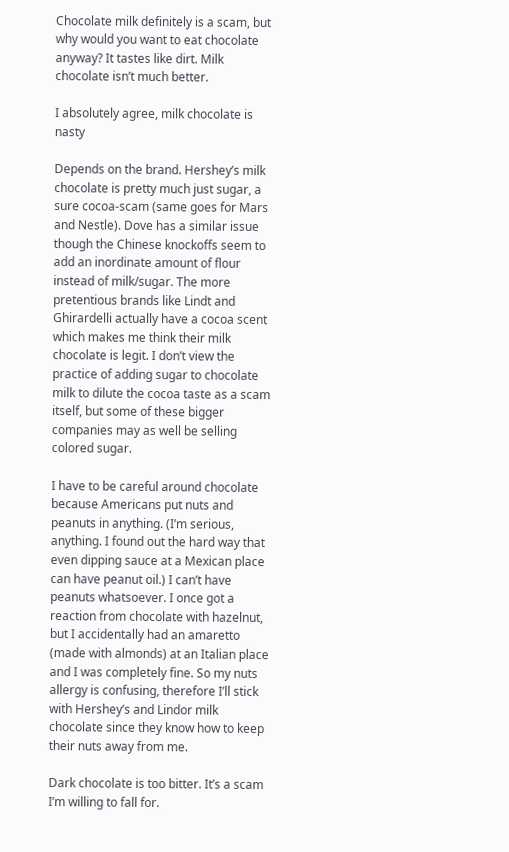Chocolate milk definitely is a scam, but why would you want to eat chocolate anyway? It tastes like dirt. Milk chocolate isn’t much better.

I absolutely agree, milk chocolate is nasty

Depends on the brand. Hershey’s milk chocolate is pretty much just sugar, a sure cocoa-scam (same goes for Mars and Nestle). Dove has a similar issue though the Chinese knockoffs seem to add an inordinate amount of flour instead of milk/sugar. The more pretentious brands like Lindt and Ghirardelli actually have a cocoa scent which makes me think their milk chocolate is legit. I don’t view the practice of adding sugar to chocolate milk to dilute the cocoa taste as a scam itself, but some of these bigger companies may as well be selling colored sugar.

I have to be careful around chocolate because Americans put nuts and peanuts in anything. (I’m serious, anything. I found out the hard way that even dipping sauce at a Mexican place can have peanut oil.) I can’t have peanuts whatsoever. I once got a reaction from chocolate with hazelnut, but I accidentally had an amaretto (made with almonds) at an Italian place and I was completely fine. So my nuts allergy is confusing, therefore I’ll stick with Hershey’s and Lindor milk chocolate since they know how to keep their nuts away from me.

Dark chocolate is too bitter. It’s a scam I’m willing to fall for.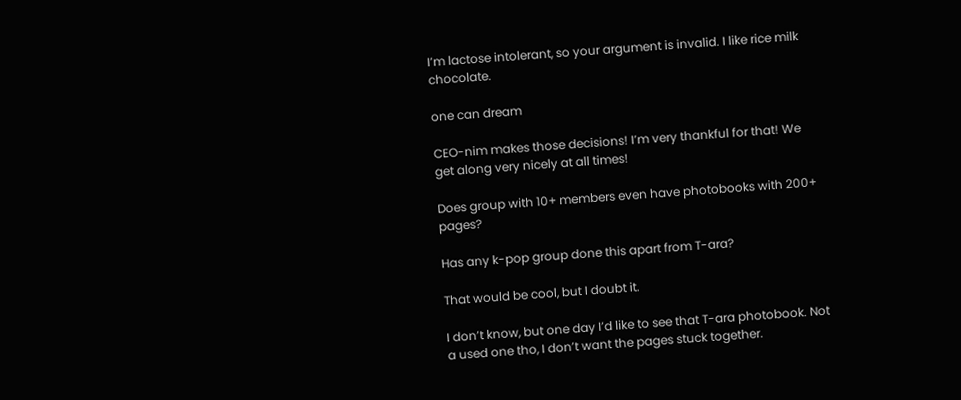I’m lactose intolerant, so your argument is invalid. I like rice milk chocolate.

one can dream

CEO-nim makes those decisions! I’m very thankful for that! We get along very nicely at all times!

Does group with 10+ members even have photobooks with 200+ pages?

Has any k-pop group done this apart from T-ara?

That would be cool, but I doubt it.

I don’t know, but one day I’d like to see that T-ara photobook. Not a used one tho, I don’t want the pages stuck together.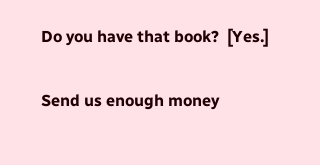Do you have that book?  [Yes.]

Send us enough money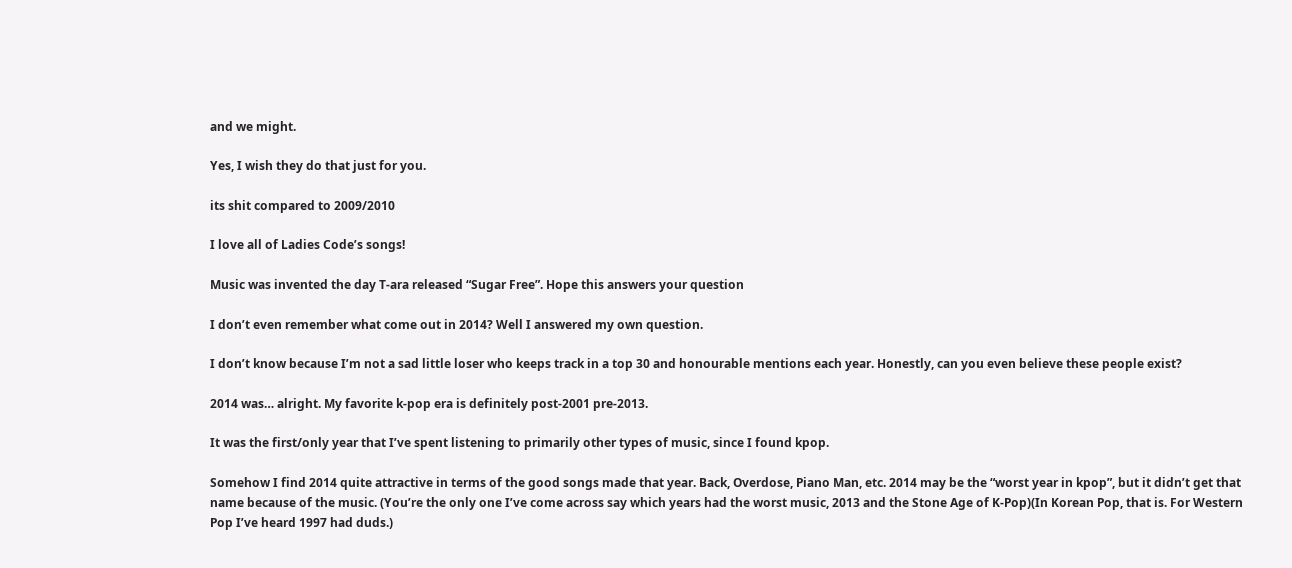and we might.

Yes, I wish they do that just for you.

its shit compared to 2009/2010

I love all of Ladies Code’s songs!

Music was invented the day T-ara released “Sugar Free”. Hope this answers your question

I don’t even remember what come out in 2014? Well I answered my own question.

I don’t know because I’m not a sad little loser who keeps track in a top 30 and honourable mentions each year. Honestly, can you even believe these people exist?

2014 was… alright. My favorite k-pop era is definitely post-2001 pre-2013.

It was the first/only year that I’ve spent listening to primarily other types of music, since I found kpop.

Somehow I find 2014 quite attractive in terms of the good songs made that year. Back, Overdose, Piano Man, etc. 2014 may be the “worst year in kpop”, but it didn’t get that name because of the music. (You’re the only one I’ve come across say which years had the worst music, 2013 and the Stone Age of K-Pop)(In Korean Pop, that is. For Western Pop I’ve heard 1997 had duds.)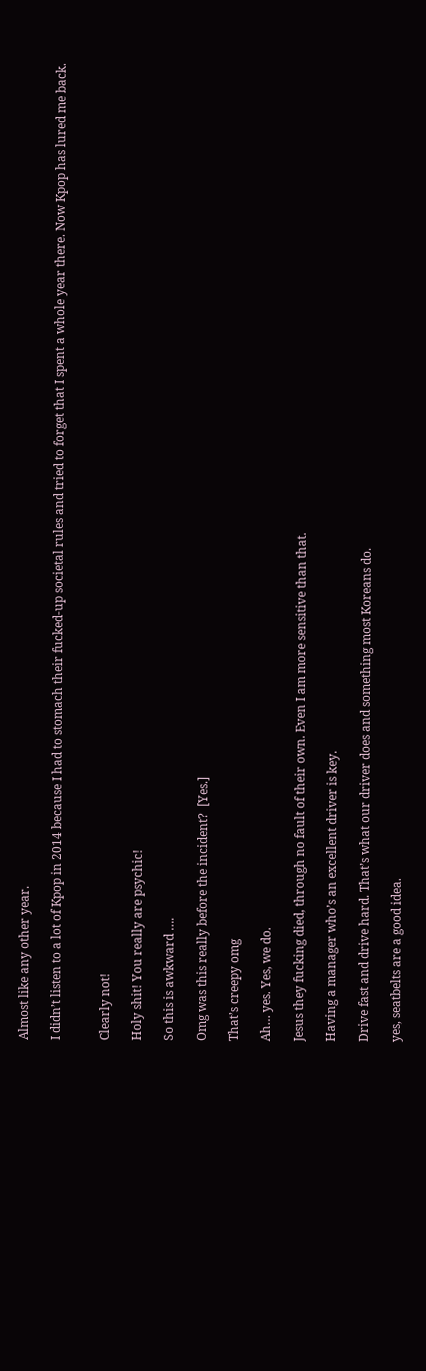Almost like any other year.

I didn’t listen to a lot of Kpop in 2014 because I had to stomach their fucked-up societal rules and tried to forget that I spent a whole year there. Now Kpop has lured me back.


Clearly not!

Holy shit! You really are psychic!

So this is awkward ….

Omg was this really before the incident?  [Yes.]

That’s creepy omg

Ah… yes. Yes, we do.

Jesus they fucking died, through no fault of their own. Even I am more sensitive than that.

Having a manager who’s an excellent driver is key.

Drive fast and drive hard. That’s what our driver does and something most Koreans do.

yes, seatbelts are a good idea.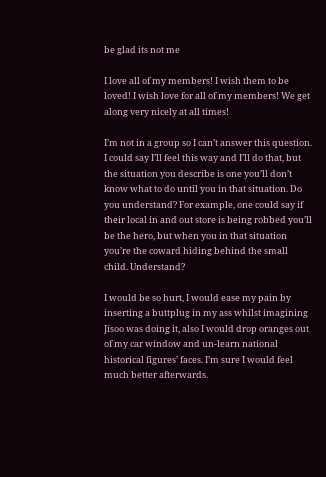be glad its not me

I love all of my members! I wish them to be loved! I wish love for all of my members! We get along very nicely at all times!

I’m not in a group so I can’t answer this question. I could say I’ll feel this way and I’ll do that, but the situation you describe is one you’ll don’t know what to do until you in that situation. Do you understand? For example, one could say if their local in and out store is being robbed you’ll be the hero, but when you in that situation you’re the coward hiding behind the small child. Understand?

I would be so hurt, I would ease my pain by inserting a buttplug in my ass whilst imagining Jisoo was doing it, also I would drop oranges out of my car window and un-learn national historical figures’ faces. I’m sure I would feel much better afterwards.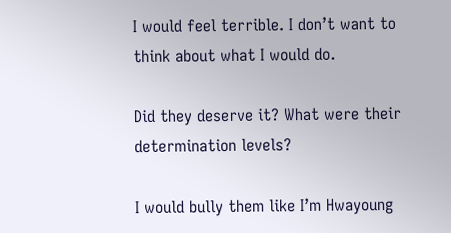I would feel terrible. I don’t want to think about what I would do.

Did they deserve it? What were their determination levels?

I would bully them like I’m Hwayoung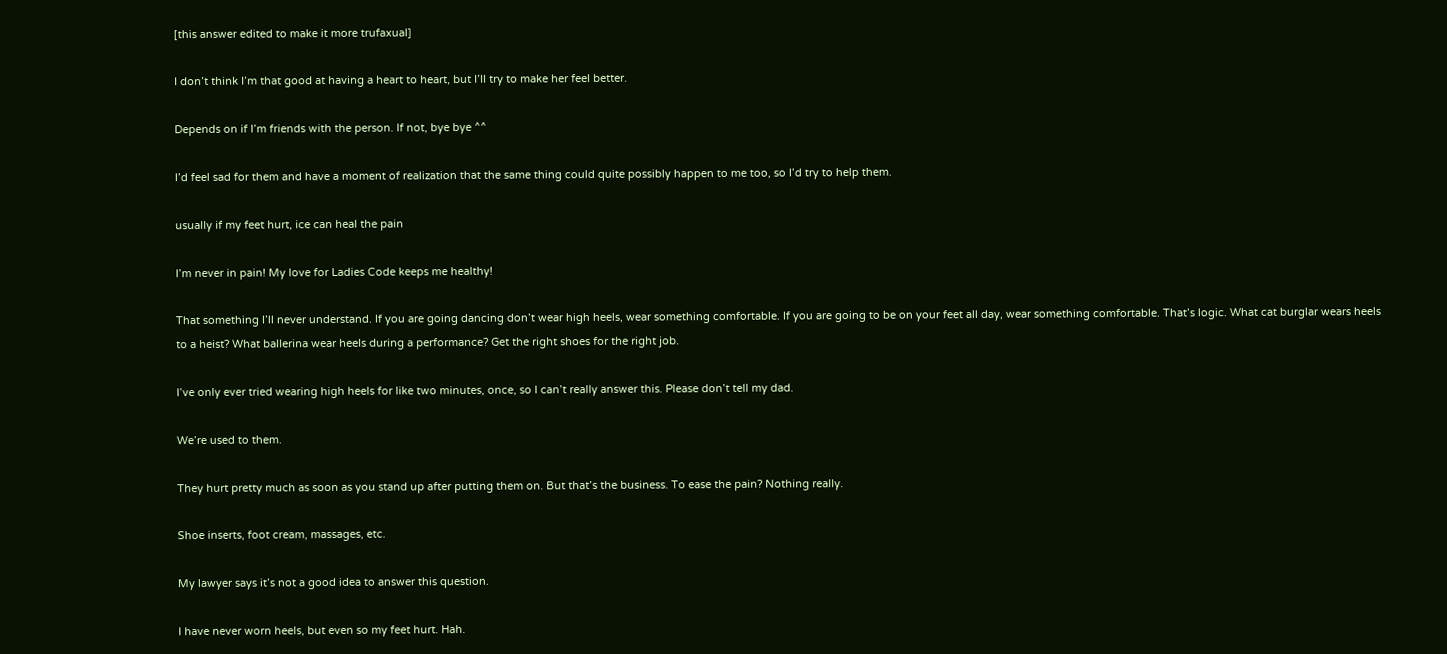[this answer edited to make it more trufaxual]

I don’t think I’m that good at having a heart to heart, but I’ll try to make her feel better.

Depends on if I’m friends with the person. If not, bye bye ^^

I’d feel sad for them and have a moment of realization that the same thing could quite possibly happen to me too, so I’d try to help them.

usually if my feet hurt, ice can heal the pain

I’m never in pain! My love for Ladies Code keeps me healthy!

That something I’ll never understand. If you are going dancing don’t wear high heels, wear something comfortable. If you are going to be on your feet all day, wear something comfortable. That’s logic. What cat burglar wears heels to a heist? What ballerina wear heels during a performance? Get the right shoes for the right job.

I’ve only ever tried wearing high heels for like two minutes, once, so I can’t really answer this. Please don’t tell my dad.

We’re used to them.

They hurt pretty much as soon as you stand up after putting them on. But that’s the business. To ease the pain? Nothing really.

Shoe inserts, foot cream, massages, etc.

My lawyer says it’s not a good idea to answer this question.

I have never worn heels, but even so my feet hurt. Hah.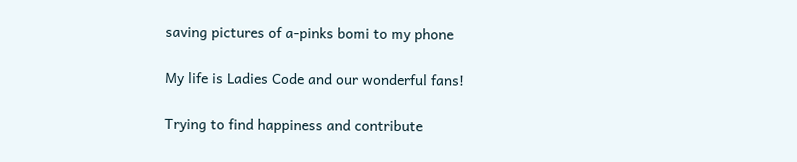saving pictures of a-pinks bomi to my phone

My life is Ladies Code and our wonderful fans!

Trying to find happiness and contribute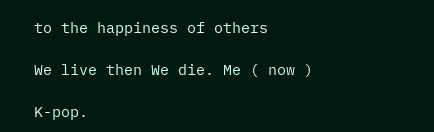to the happiness of others

We live then We die. Me ( now )

K-pop.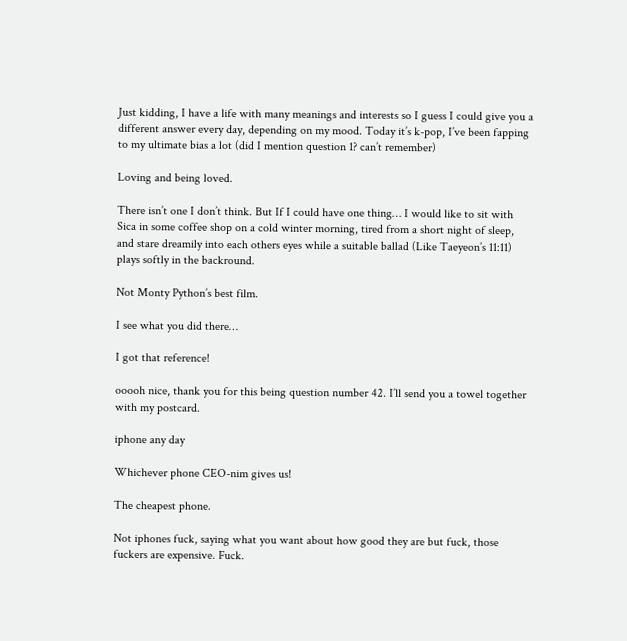Just kidding, I have a life with many meanings and interests so I guess I could give you a different answer every day, depending on my mood. Today it’s k-pop, I’ve been fapping to my ultimate bias a lot (did I mention question 1? can’t remember)

Loving and being loved.

There isn’t one I don’t think. But If I could have one thing… I would like to sit with Sica in some coffee shop on a cold winter morning, tired from a short night of sleep, and stare dreamily into each others eyes while a suitable ballad (Like Taeyeon’s 11:11) plays softly in the backround.

Not Monty Python’s best film.

I see what you did there…

I got that reference!

ooooh nice, thank you for this being question number 42. I’ll send you a towel together with my postcard.

iphone any day

Whichever phone CEO-nim gives us!

The cheapest phone.

Not iphones fuck, saying what you want about how good they are but fuck, those fuckers are expensive. Fuck.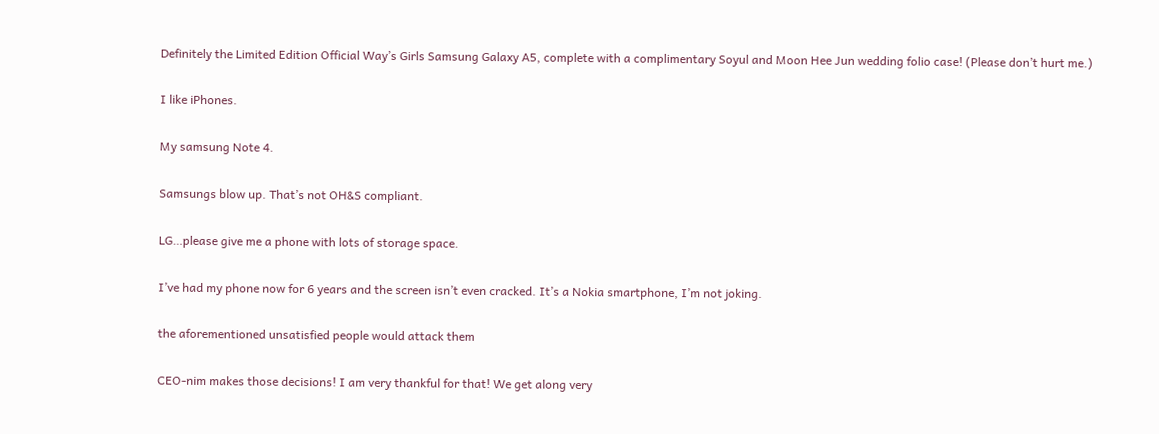Definitely the Limited Edition Official Way’s Girls Samsung Galaxy A5, complete with a complimentary Soyul and Moon Hee Jun wedding folio case! (Please don’t hurt me.)

I like iPhones.

My samsung Note 4.

Samsungs blow up. That’s not OH&S compliant.

LG…please give me a phone with lots of storage space.

I’ve had my phone now for 6 years and the screen isn’t even cracked. It’s a Nokia smartphone, I’m not joking.

the aforementioned unsatisfied people would attack them

CEO-nim makes those decisions! I am very thankful for that! We get along very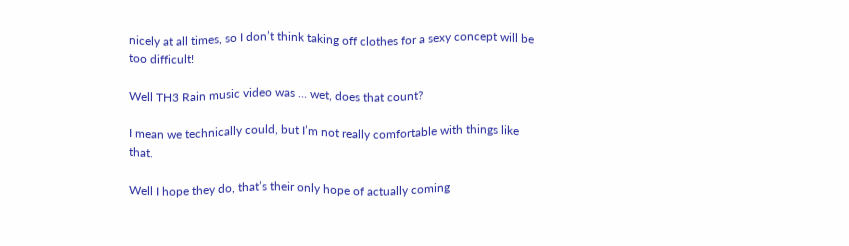nicely at all times, so I don’t think taking off clothes for a sexy concept will be too difficult!

Well TH3 Rain music video was … wet, does that count?

I mean we technically could, but I’m not really comfortable with things like that.

Well I hope they do, that’s their only hope of actually coming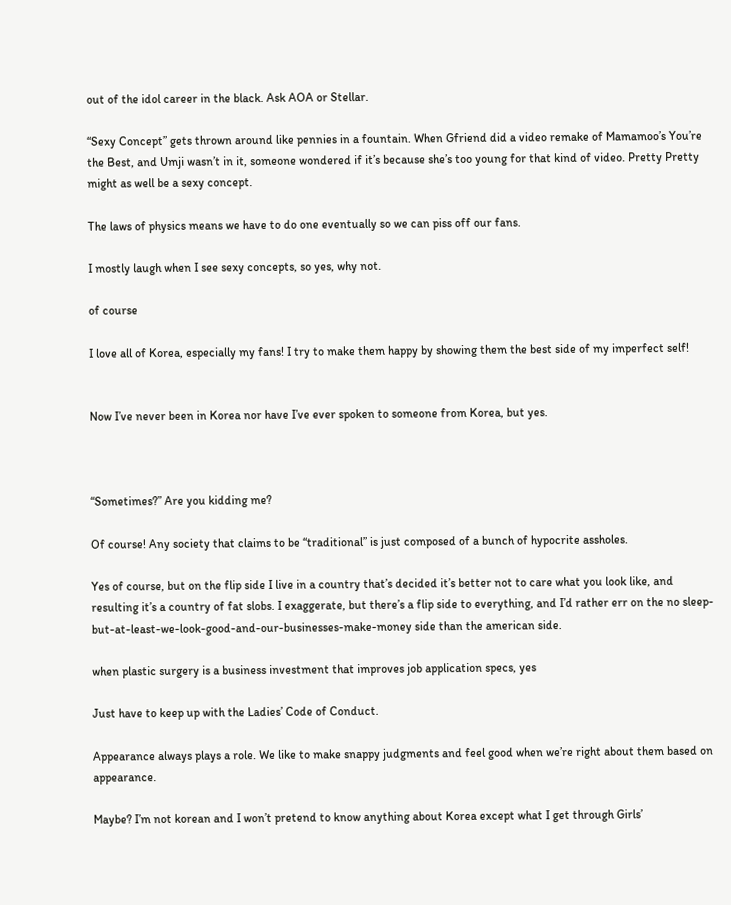out of the idol career in the black. Ask AOA or Stellar.

“Sexy Concept” gets thrown around like pennies in a fountain. When Gfriend did a video remake of Mamamoo’s You’re the Best, and Umji wasn’t in it, someone wondered if it’s because she’s too young for that kind of video. Pretty Pretty might as well be a sexy concept.

The laws of physics means we have to do one eventually so we can piss off our fans.

I mostly laugh when I see sexy concepts, so yes, why not.

of course

I love all of Korea, especially my fans! I try to make them happy by showing them the best side of my imperfect self!


Now I’ve never been in Korea nor have I’ve ever spoken to someone from Korea, but yes.



“Sometimes?” Are you kidding me?

Of course! Any society that claims to be “traditional” is just composed of a bunch of hypocrite assholes.

Yes of course, but on the flip side I live in a country that’s decided it’s better not to care what you look like, and resulting it’s a country of fat slobs. I exaggerate, but there’s a flip side to everything, and I’d rather err on the no sleep-but-at-least-we-look-good-and-our-businesses-make-money side than the american side.

when plastic surgery is a business investment that improves job application specs, yes

Just have to keep up with the Ladies’ Code of Conduct.

Appearance always plays a role. We like to make snappy judgments and feel good when we’re right about them based on appearance.

Maybe? I’m not korean and I won’t pretend to know anything about Korea except what I get through Girls’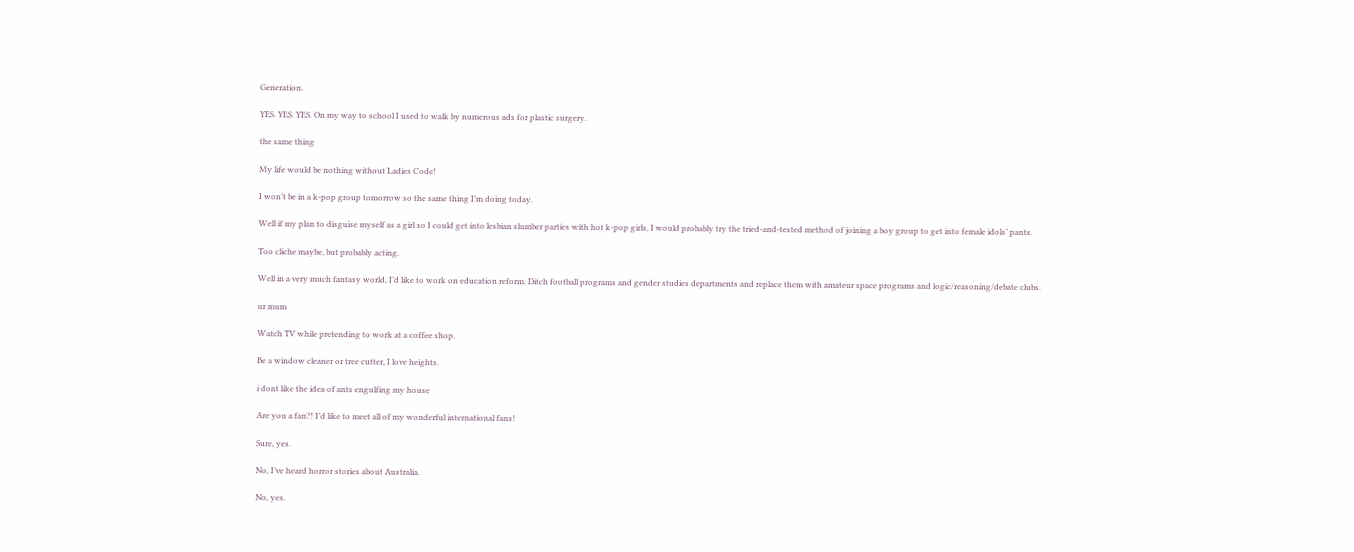Generation.

YES. YES. YES. On my way to school I used to walk by numerous ads for plastic surgery.

the same thing

My life would be nothing without Ladies Code!

I won’t be in a k-pop group tomorrow so the same thing I’m doing today.

Well if my plan to disguise myself as a girl so I could get into lesbian slumber parties with hot k-pop girls, I would probably try the tried-and-tested method of joining a boy group to get into female idols’ pants.

Too cliche maybe, but probably acting.

Well in a very much fantasy world, I’d like to work on education reform. Ditch football programs and gender studies departments and replace them with amateur space programs and logic/reasoning/debate clubs.

ur mum

Watch TV while pretending to work at a coffee shop.

Be a window cleaner or tree cutter, I love heights.

i dont like the idea of ants engulfing my house

Are you a fan?! I’d like to meet all of my wonderful international fans!

Sure, yes.

No, I’ve heard horror stories about Australia.

No, yes.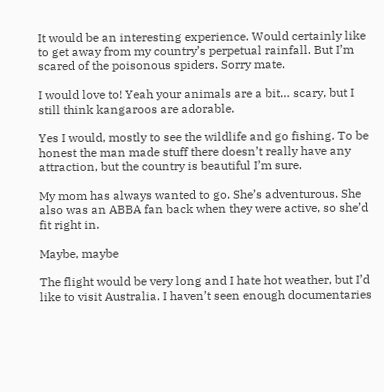It would be an interesting experience. Would certainly like to get away from my country’s perpetual rainfall. But I’m scared of the poisonous spiders. Sorry mate.

I would love to! Yeah your animals are a bit… scary, but I still think kangaroos are adorable.

Yes I would, mostly to see the wildlife and go fishing. To be honest the man made stuff there doesn’t really have any attraction, but the country is beautiful I’m sure.

My mom has always wanted to go. She’s adventurous. She also was an ABBA fan back when they were active, so she’d fit right in.

Maybe, maybe

The flight would be very long and I hate hot weather, but I’d like to visit Australia. I haven’t seen enough documentaries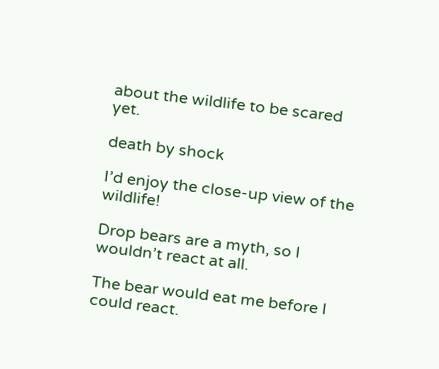about the wildlife to be scared yet.

death by shock

I’d enjoy the close-up view of the wildlife!

Drop bears are a myth, so I wouldn’t react at all.

The bear would eat me before I could react.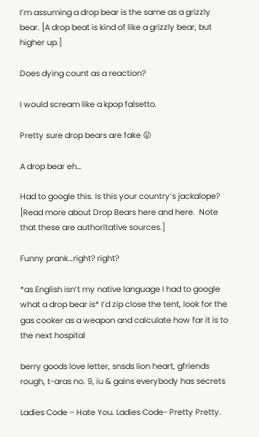I’m assuming a drop bear is the same as a grizzly bear. [A drop beat is kind of like a grizzly bear, but higher up.]

Does dying count as a reaction?

I would scream like a kpop falsetto.

Pretty sure drop bears are fake 😛

A drop bear eh…

Had to google this. Is this your country’s jackalope?  [Read more about Drop Bears here and here.  Note that these are authoritative sources.]

Funny prank…right? right?

*as English isn’t my native language I had to google what a drop bear is* I’d zip close the tent, look for the gas cooker as a weapon and calculate how far it is to the next hospital

berry goods love letter, snsds lion heart, gfriends rough, t-aras no. 9, iu & gains everybody has secrets

Ladies Code – Hate You. Ladies Code- Pretty Pretty.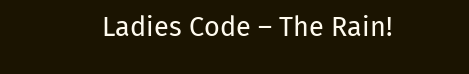Ladies Code – The Rain!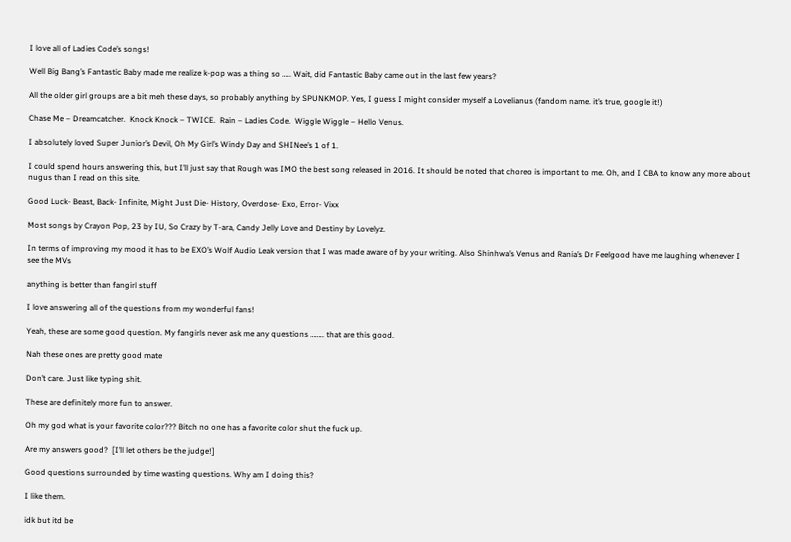I love all of Ladies Code’s songs!

Well Big Bang’s Fantastic Baby made me realize k-pop was a thing so ….. Wait, did Fantastic Baby came out in the last few years?

All the older girl groups are a bit meh these days, so probably anything by SPUNKMOP. Yes, I guess I might consider myself a Lovelianus (fandom name. it’s true, google it!)

Chase Me – Dreamcatcher.  Knock Knock – TWICE.  Rain – Ladies Code.  Wiggle Wiggle – Hello Venus.

I absolutely loved Super Junior’s Devil, Oh My Girl’s Windy Day and SHINee’s 1 of 1.

I could spend hours answering this, but I’ll just say that Rough was IMO the best song released in 2016. It should be noted that choreo is important to me. Oh, and I CBA to know any more about nugus than I read on this site.

Good Luck- Beast, Back- Infinite, Might Just Die- History, Overdose- Exo, Error- Vixx

Most songs by Crayon Pop, 23 by IU, So Crazy by T-ara, Candy Jelly Love and Destiny by Lovelyz.

In terms of improving my mood it has to be EXO’s Wolf Audio Leak version that I was made aware of by your writing. Also Shinhwa’s Venus and Rania’s Dr Feelgood have me laughing whenever I see the MVs

anything is better than fangirl stuff

I love answering all of the questions from my wonderful fans!

Yeah, these are some good question. My fangirls never ask me any questions …….. that are this good.

Nah these ones are pretty good mate

Don’t care. Just like typing shit.

These are definitely more fun to answer.

Oh my god what is your favorite color??? Bitch no one has a favorite color shut the fuck up.

Are my answers good?  [I’ll let others be the judge!]

Good questions surrounded by time wasting questions. Why am I doing this?

I like them.

idk but itd be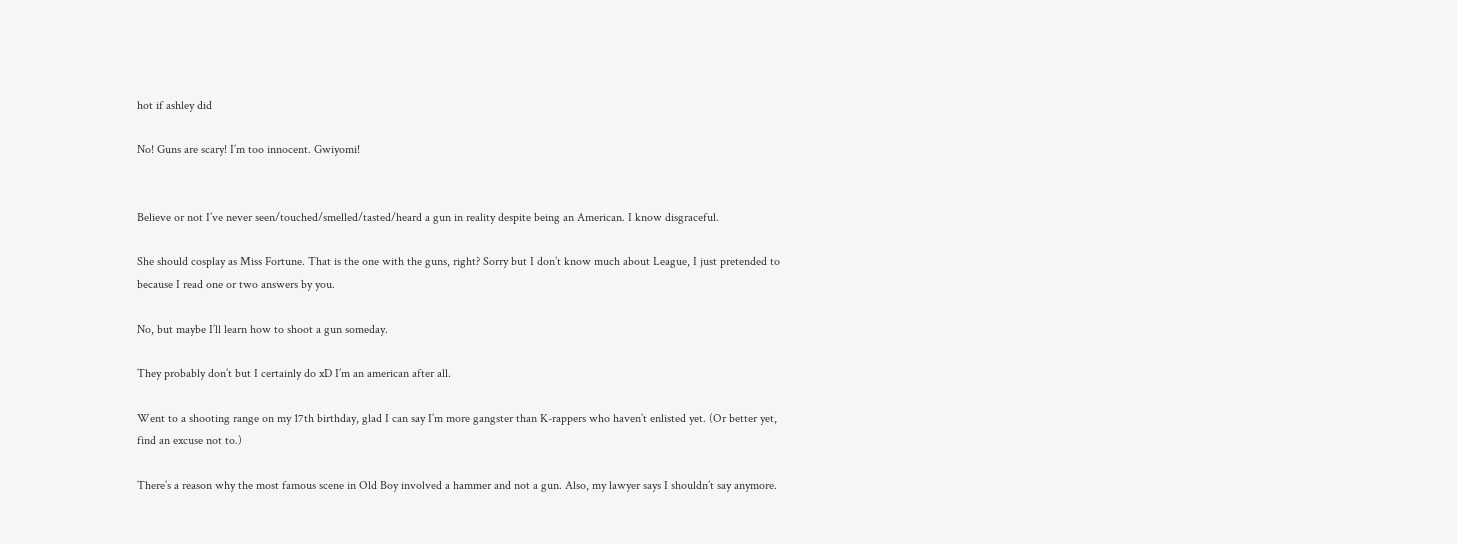hot if ashley did

No! Guns are scary! I’m too innocent. Gwiyomi!


Believe or not I’ve never seen/touched/smelled/tasted/heard a gun in reality despite being an American. I know disgraceful.

She should cosplay as Miss Fortune. That is the one with the guns, right? Sorry but I don’t know much about League, I just pretended to because I read one or two answers by you.

No, but maybe I’ll learn how to shoot a gun someday.

They probably don’t but I certainly do xD I’m an american after all.

Went to a shooting range on my 17th birthday, glad I can say I’m more gangster than K-rappers who haven’t enlisted yet. (Or better yet, find an excuse not to.)

There’s a reason why the most famous scene in Old Boy involved a hammer and not a gun. Also, my lawyer says I shouldn’t say anymore.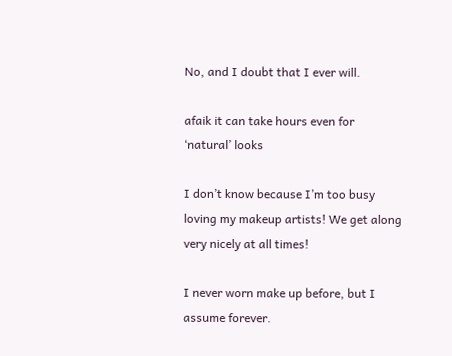No, and I doubt that I ever will.

afaik it can take hours even for ‘natural’ looks

I don’t know because I’m too busy loving my makeup artists! We get along very nicely at all times!

I never worn make up before, but I assume forever.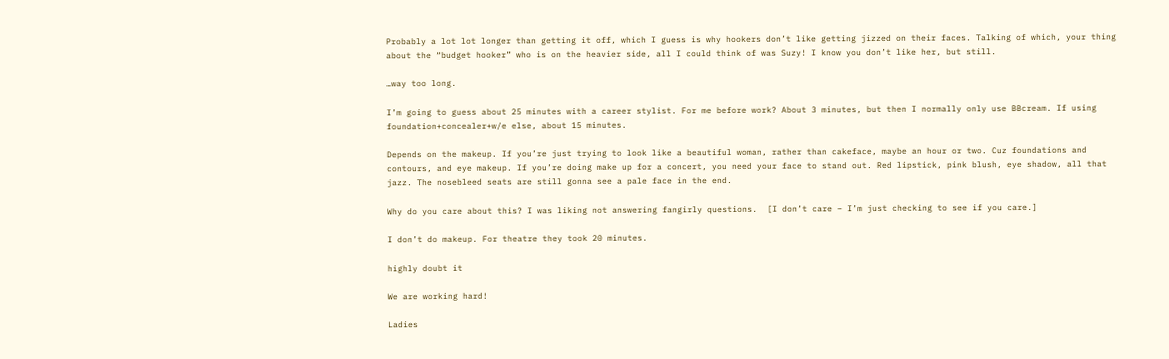Probably a lot lot longer than getting it off, which I guess is why hookers don’t like getting jizzed on their faces. Talking of which, your thing about the “budget hooker” who is on the heavier side, all I could think of was Suzy! I know you don’t like her, but still.

…way too long.

I’m going to guess about 25 minutes with a career stylist. For me before work? About 3 minutes, but then I normally only use BBcream. If using foundation+concealer+w/e else, about 15 minutes.

Depends on the makeup. If you’re just trying to look like a beautiful woman, rather than cakeface, maybe an hour or two. Cuz foundations and contours, and eye makeup. If you’re doing make up for a concert, you need your face to stand out. Red lipstick, pink blush, eye shadow, all that jazz. The nosebleed seats are still gonna see a pale face in the end.

Why do you care about this? I was liking not answering fangirly questions.  [I don’t care – I’m just checking to see if you care.]

I don’t do makeup. For theatre they took 20 minutes.

highly doubt it

We are working hard!

Ladies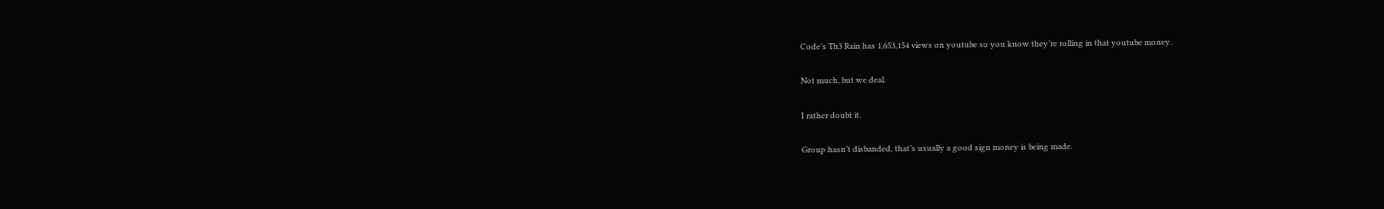Code’s Th3 Rain has 1,653,154 views on youtube so you know they’re rolling in that youtube money.

Not much, but we deal.

I rather doubt it.

Group hasn’t disbanded, that’s usually a good sign money is being made.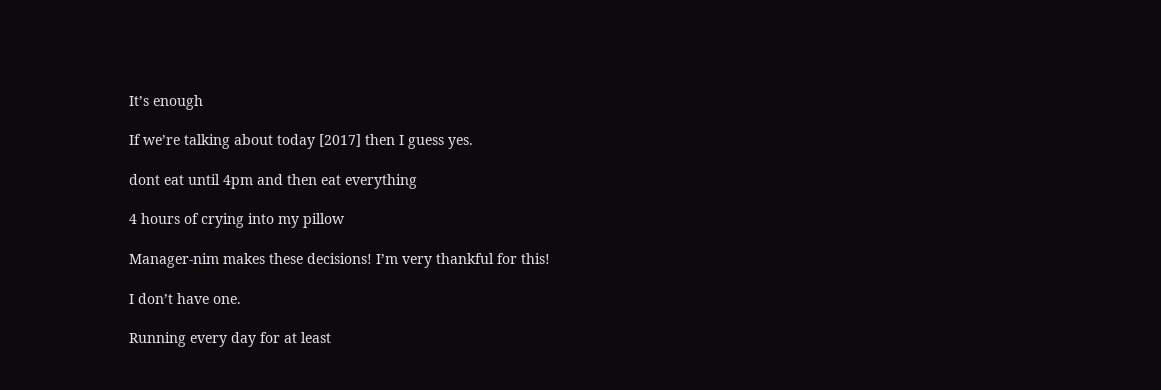It’s enough

If we’re talking about today [2017] then I guess yes.

dont eat until 4pm and then eat everything

4 hours of crying into my pillow

Manager-nim makes these decisions! I’m very thankful for this!

I don’t have one.

Running every day for at least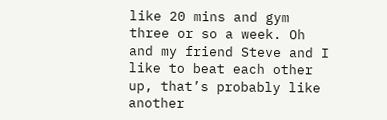like 20 mins and gym three or so a week. Oh and my friend Steve and I like to beat each other up, that’s probably like another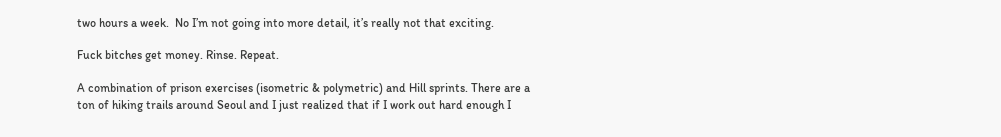two hours a week.  No I’m not going into more detail, it’s really not that exciting.

Fuck bitches get money. Rinse. Repeat.

A combination of prison exercises (isometric & polymetric) and Hill sprints. There are a ton of hiking trails around Seoul and I just realized that if I work out hard enough I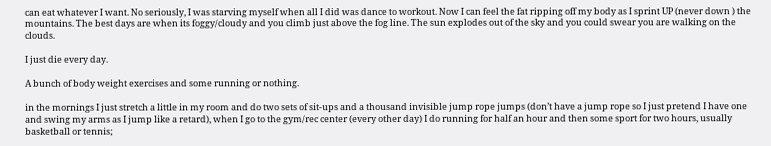can eat whatever I want. No seriously, I was starving myself when all I did was dance to workout. Now I can feel the fat ripping off my body as I sprint UP (never down ) the mountains. The best days are when its foggy/cloudy and you climb just above the fog line. The sun explodes out of the sky and you could swear you are walking on the clouds.

I just die every day.

A bunch of body weight exercises and some running or nothing.

in the mornings I just stretch a little in my room and do two sets of sit-ups and a thousand invisible jump rope jumps (don’t have a jump rope so I just pretend I have one and swing my arms as I jump like a retard), when I go to the gym/rec center (every other day) I do running for half an hour and then some sport for two hours, usually basketball or tennis;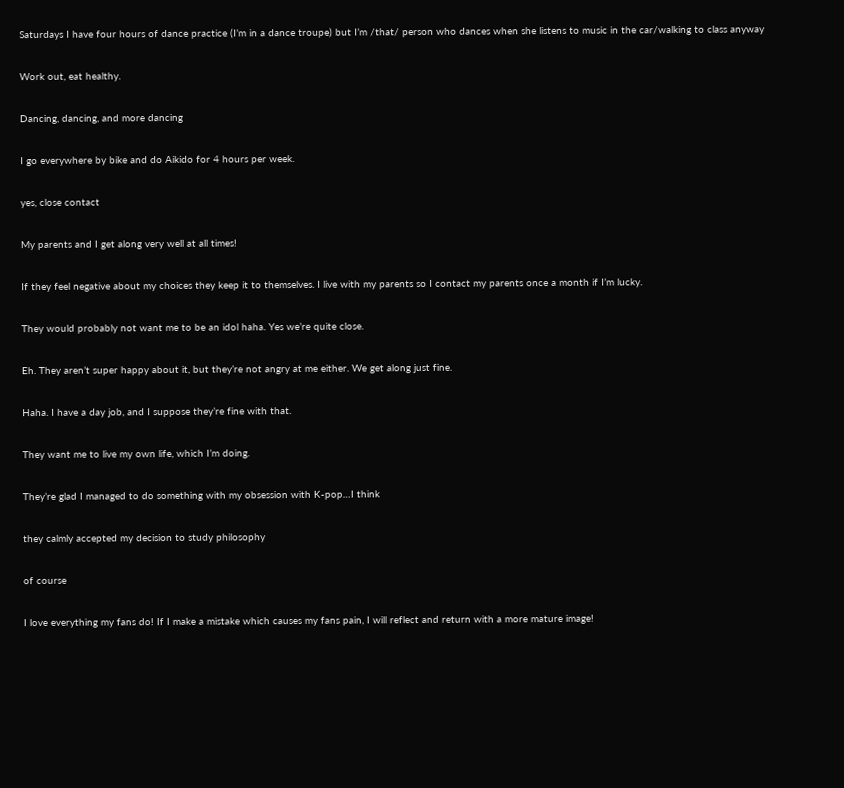Saturdays I have four hours of dance practice (I’m in a dance troupe) but I’m /that/ person who dances when she listens to music in the car/walking to class anyway

Work out, eat healthy.

Dancing, dancing, and more dancing

I go everywhere by bike and do Aikido for 4 hours per week.

yes, close contact

My parents and I get along very well at all times!

If they feel negative about my choices they keep it to themselves. I live with my parents so I contact my parents once a month if I’m lucky.

They would probably not want me to be an idol haha. Yes we’re quite close.

Eh. They aren’t super happy about it, but they’re not angry at me either. We get along just fine.

Haha. I have a day job, and I suppose they’re fine with that.

They want me to live my own life, which I’m doing.

They’re glad I managed to do something with my obsession with K-pop…I think

they calmly accepted my decision to study philosophy

of course

I love everything my fans do! If I make a mistake which causes my fans pain, I will reflect and return with a more mature image!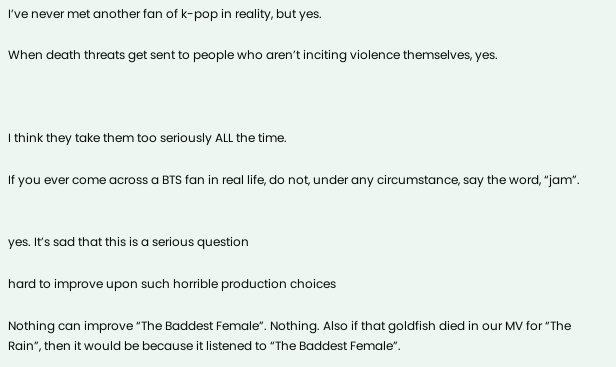I’ve never met another fan of k-pop in reality, but yes.

When death threats get sent to people who aren’t inciting violence themselves, yes.



I think they take them too seriously ALL the time.

If you ever come across a BTS fan in real life, do not, under any circumstance, say the word, “jam”.


yes. It’s sad that this is a serious question

hard to improve upon such horrible production choices

Nothing can improve “The Baddest Female”. Nothing. Also if that goldfish died in our MV for “The Rain”, then it would be because it listened to “The Baddest Female”.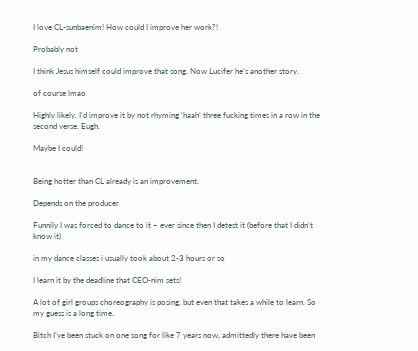I love CL-sunbaenim! How could I improve her work?!

Probably not

I think Jesus himself could improve that song. Now Lucifer he’s another story.

of course lmao

Highly likely. I’d improve it by not rhyming ‘haah’ three fucking times in a row in the second verse. Eugh.

Maybe I could!


Being hotter than CL already is an improvement.

Depends on the producer

Funnily I was forced to dance to it – ever since then I detest it (before that I didn’t know it)

in my dance classes i usually took about 2-3 hours or so

I learn it by the deadline that CEO-nim sets!

A lot of girl groups choreography is posing, but even that takes a while to learn. So my guess is a long time.

Bitch I’ve been stuck on one song for like 7 years now, admittedly there have been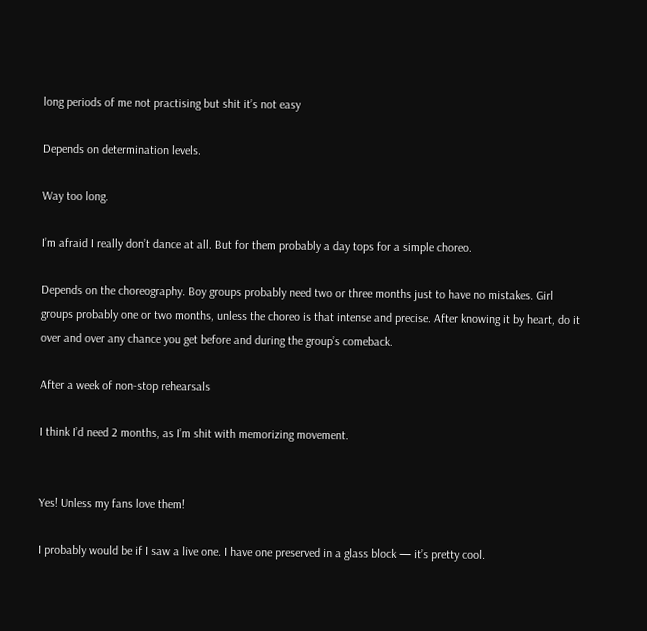long periods of me not practising but shit it’s not easy

Depends on determination levels.

Way too long.

I’m afraid I really don’t dance at all. But for them probably a day tops for a simple choreo.

Depends on the choreography. Boy groups probably need two or three months just to have no mistakes. Girl groups probably one or two months, unless the choreo is that intense and precise. After knowing it by heart, do it over and over any chance you get before and during the group’s comeback.

After a week of non-stop rehearsals

I think I’d need 2 months, as I’m shit with memorizing movement.


Yes! Unless my fans love them!

I probably would be if I saw a live one. I have one preserved in a glass block — it’s pretty cool.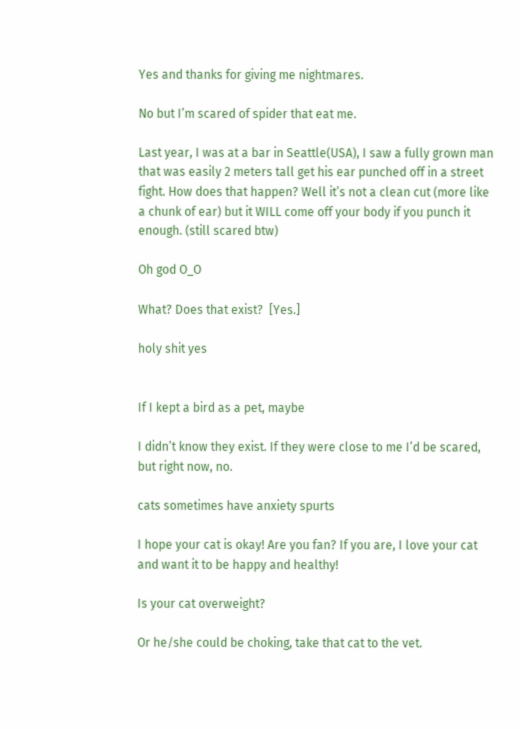Yes and thanks for giving me nightmares.

No but I’m scared of spider that eat me.

Last year, I was at a bar in Seattle(USA), I saw a fully grown man that was easily 2 meters tall get his ear punched off in a street fight. How does that happen? Well it’s not a clean cut (more like a chunk of ear) but it WILL come off your body if you punch it enough. (still scared btw)

Oh god O_O

What? Does that exist?  [Yes.]

holy shit yes


If I kept a bird as a pet, maybe

I didn’t know they exist. If they were close to me I’d be scared, but right now, no.

cats sometimes have anxiety spurts

I hope your cat is okay! Are you fan? If you are, I love your cat and want it to be happy and healthy!

Is your cat overweight?

Or he/she could be choking, take that cat to the vet.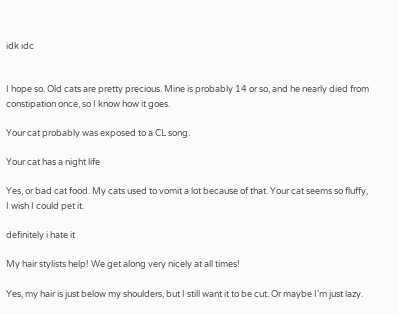idk idc


I hope so. Old cats are pretty precious. Mine is probably 14 or so, and he nearly died from constipation once, so I know how it goes.

Your cat probably was exposed to a CL song.

Your cat has a night life

Yes, or bad cat food. My cats used to vomit a lot because of that. Your cat seems so fluffy, I wish I could pet it.

definitely i hate it

My hair stylists help! We get along very nicely at all times!

Yes, my hair is just below my shoulders, but I still want it to be cut. Or maybe I’m just lazy.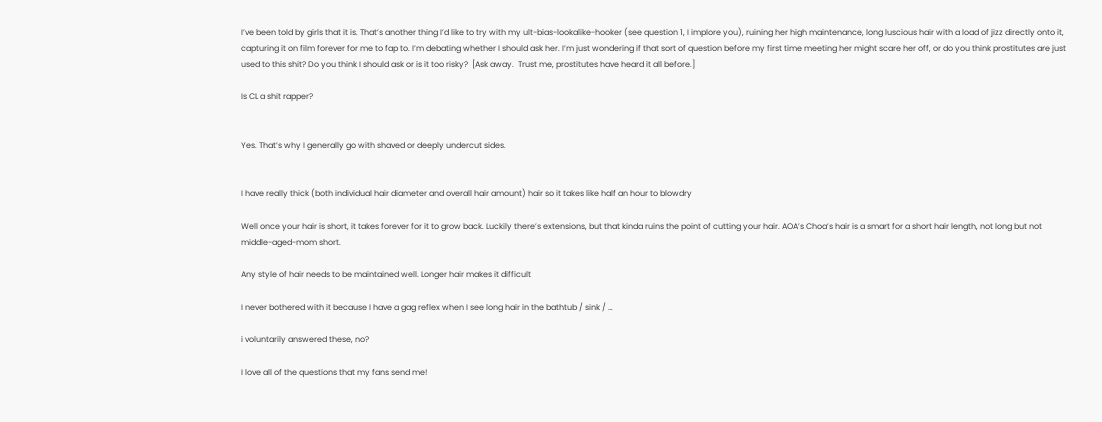I’ve been told by girls that it is. That’s another thing I’d like to try with my ult-bias-lookalike-hooker (see question 1, I implore you), ruining her high maintenance, long luscious hair with a load of jizz directly onto it, capturing it on film forever for me to fap to. I’m debating whether I should ask her. I’m just wondering if that sort of question before my first time meeting her might scare her off, or do you think prostitutes are just used to this shit? Do you think I should ask or is it too risky?  [Ask away.  Trust me, prostitutes have heard it all before.]

Is CL a shit rapper?


Yes. That’s why I generally go with shaved or deeply undercut sides.


I have really thick (both individual hair diameter and overall hair amount) hair so it takes like half an hour to blowdry

Well once your hair is short, it takes forever for it to grow back. Luckily there’s extensions, but that kinda ruins the point of cutting your hair. AOA’s Choa’s hair is a smart for a short hair length, not long but not middle-aged-mom short.

Any style of hair needs to be maintained well. Longer hair makes it difficult

I never bothered with it because I have a gag reflex when I see long hair in the bathtub / sink / …

i voluntarily answered these, no?

I love all of the questions that my fans send me!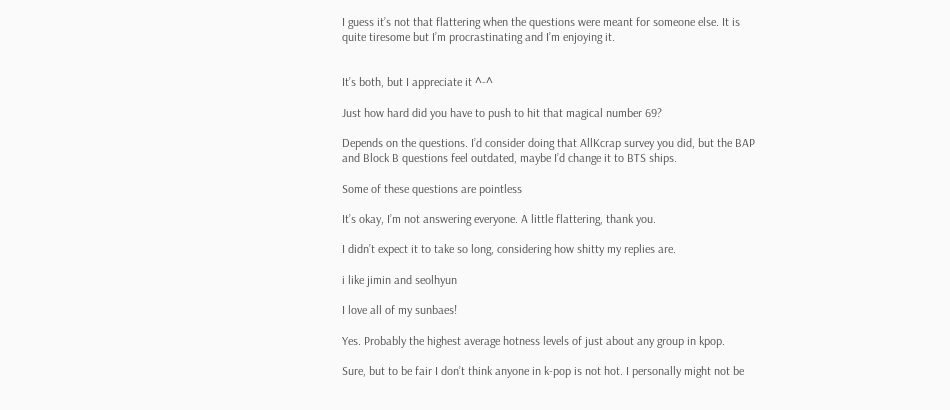I guess it’s not that flattering when the questions were meant for someone else. It is quite tiresome but I’m procrastinating and I’m enjoying it.


It’s both, but I appreciate it ^-^

Just how hard did you have to push to hit that magical number 69?

Depends on the questions. I’d consider doing that AllKcrap survey you did, but the BAP and Block B questions feel outdated, maybe I’d change it to BTS ships.

Some of these questions are pointless

It’s okay, I’m not answering everyone. A little flattering, thank you.

I didn’t expect it to take so long, considering how shitty my replies are.

i like jimin and seolhyun

I love all of my sunbaes!

Yes. Probably the highest average hotness levels of just about any group in kpop.

Sure, but to be fair I don’t think anyone in k-pop is not hot. I personally might not be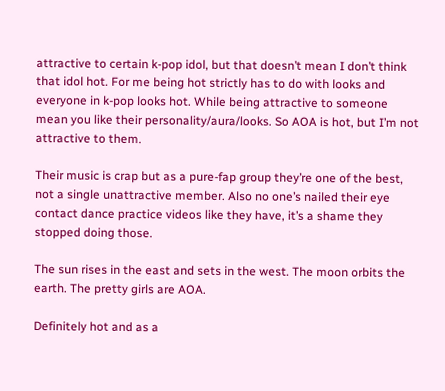attractive to certain k-pop idol, but that doesn’t mean I don’t think that idol hot. For me being hot strictly has to do with looks and everyone in k-pop looks hot. While being attractive to someone mean you like their personality/aura/looks. So AOA is hot, but I’m not attractive to them.

Their music is crap but as a pure-fap group they’re one of the best, not a single unattractive member. Also no one’s nailed their eye contact dance practice videos like they have, it’s a shame they stopped doing those.

The sun rises in the east and sets in the west. The moon orbits the earth. The pretty girls are AOA.

Definitely hot and as a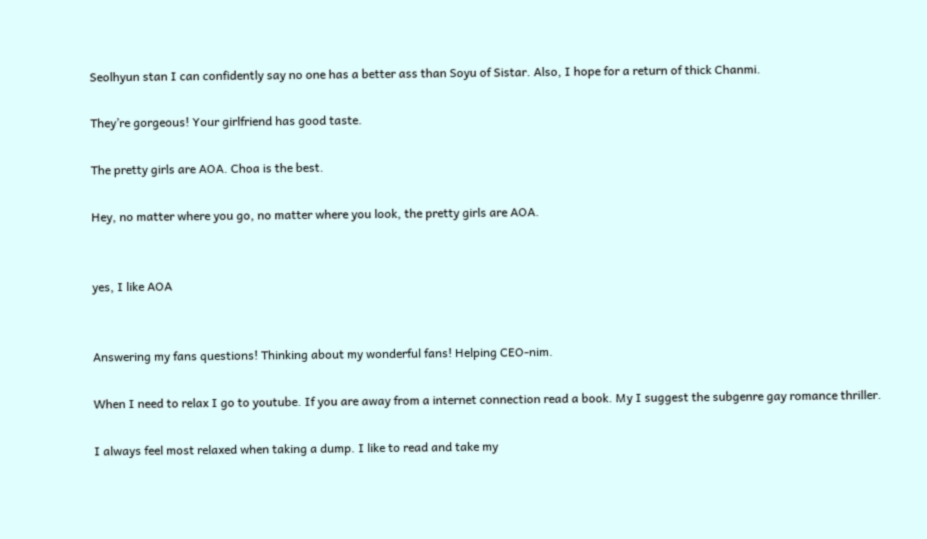Seolhyun stan I can confidently say no one has a better ass than Soyu of Sistar. Also, I hope for a return of thick Chanmi.

They’re gorgeous! Your girlfriend has good taste.

The pretty girls are AOA. Choa is the best.

Hey, no matter where you go, no matter where you look, the pretty girls are AOA.


yes, I like AOA


Answering my fans questions! Thinking about my wonderful fans! Helping CEO-nim.

When I need to relax I go to youtube. If you are away from a internet connection read a book. My I suggest the subgenre gay romance thriller.

I always feel most relaxed when taking a dump. I like to read and take my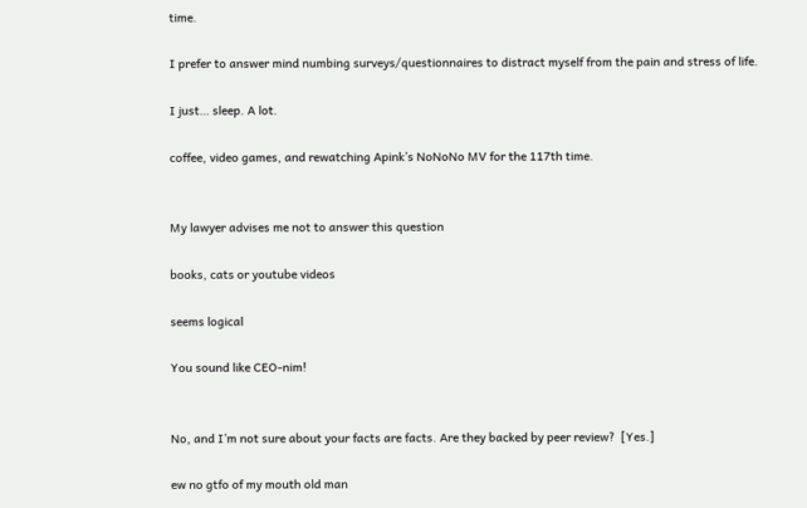time.

I prefer to answer mind numbing surveys/questionnaires to distract myself from the pain and stress of life.

I just… sleep. A lot.

coffee, video games, and rewatching Apink’s NoNoNo MV for the 117th time.


My lawyer advises me not to answer this question

books, cats or youtube videos

seems logical

You sound like CEO-nim!


No, and I’m not sure about your facts are facts. Are they backed by peer review?  [Yes.]

ew no gtfo of my mouth old man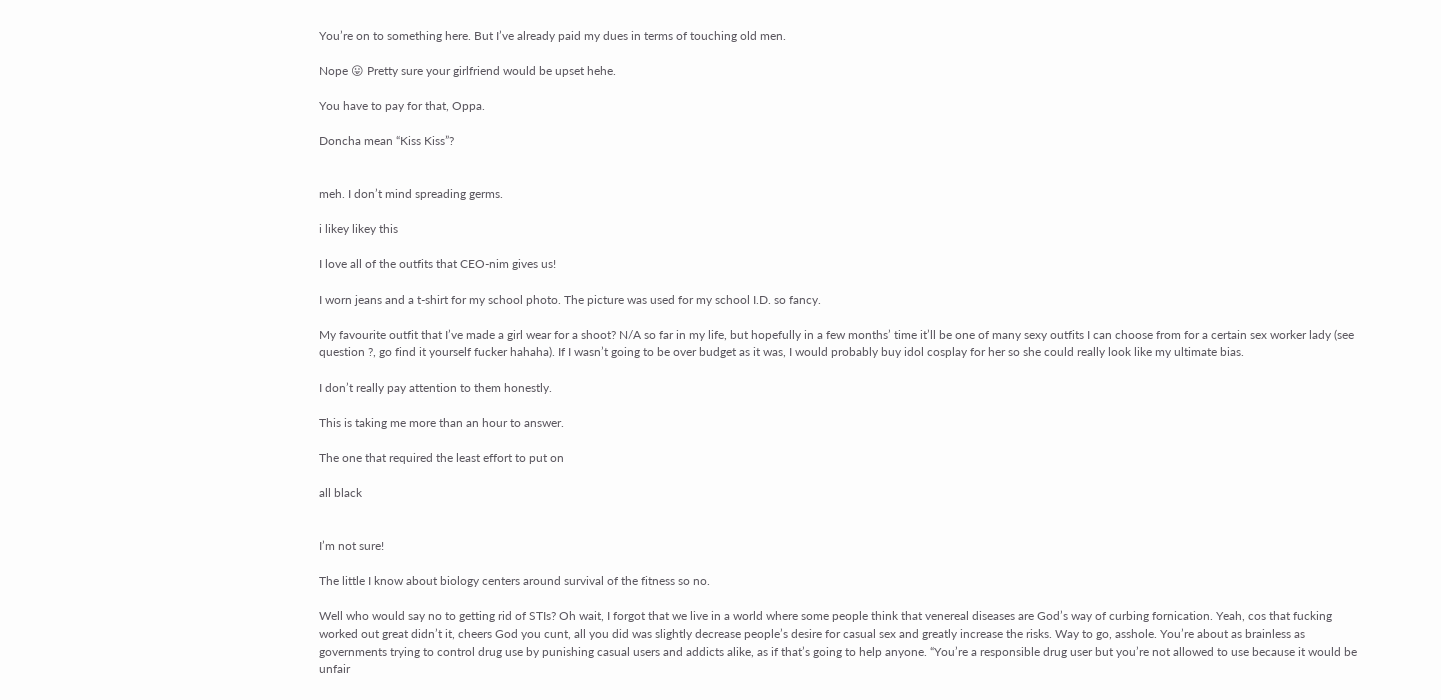You’re on to something here. But I’ve already paid my dues in terms of touching old men.

Nope 😛 Pretty sure your girlfriend would be upset hehe.

You have to pay for that, Oppa.

Doncha mean “Kiss Kiss”?


meh. I don’t mind spreading germs.

i likey likey this

I love all of the outfits that CEO-nim gives us!

I worn jeans and a t-shirt for my school photo. The picture was used for my school I.D. so fancy.

My favourite outfit that I’ve made a girl wear for a shoot? N/A so far in my life, but hopefully in a few months’ time it’ll be one of many sexy outfits I can choose from for a certain sex worker lady (see question ?, go find it yourself fucker hahaha). If I wasn’t going to be over budget as it was, I would probably buy idol cosplay for her so she could really look like my ultimate bias.

I don’t really pay attention to them honestly.

This is taking me more than an hour to answer.

The one that required the least effort to put on

all black


I’m not sure!

The little I know about biology centers around survival of the fitness so no.

Well who would say no to getting rid of STIs? Oh wait, I forgot that we live in a world where some people think that venereal diseases are God’s way of curbing fornication. Yeah, cos that fucking worked out great didn’t it, cheers God you cunt, all you did was slightly decrease people’s desire for casual sex and greatly increase the risks. Way to go, asshole. You’re about as brainless as governments trying to control drug use by punishing casual users and addicts alike, as if that’s going to help anyone. “You’re a responsible drug user but you’re not allowed to use because it would be unfair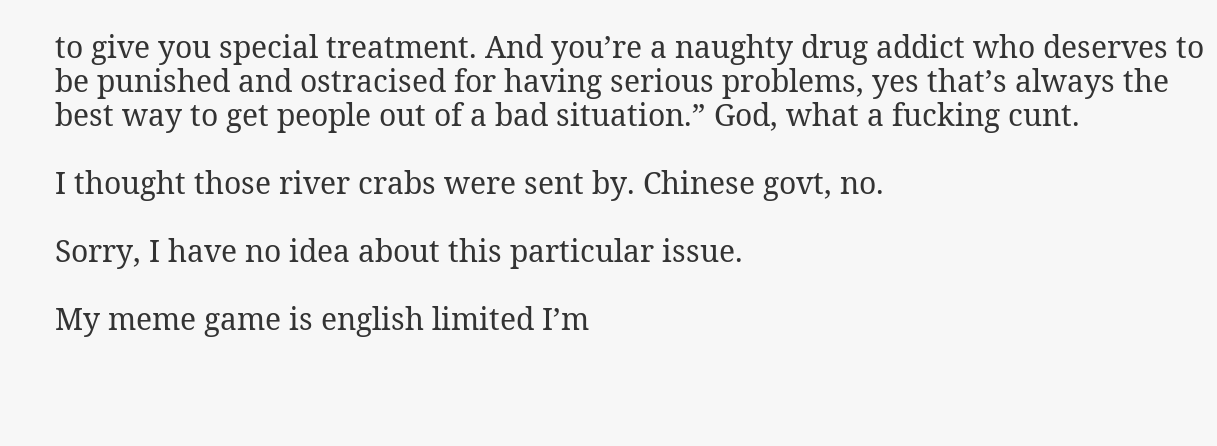to give you special treatment. And you’re a naughty drug addict who deserves to be punished and ostracised for having serious problems, yes that’s always the best way to get people out of a bad situation.” God, what a fucking cunt.

I thought those river crabs were sent by. Chinese govt, no.

Sorry, I have no idea about this particular issue.

My meme game is english limited I’m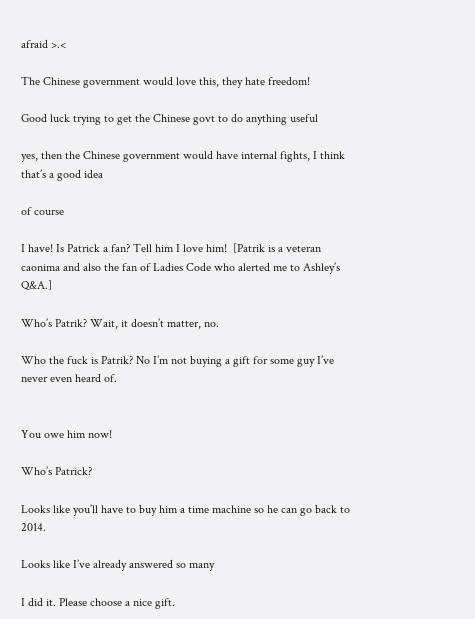afraid >.<

The Chinese government would love this, they hate freedom!

Good luck trying to get the Chinese govt to do anything useful

yes, then the Chinese government would have internal fights, I think that’s a good idea

of course

I have! Is Patrick a fan? Tell him I love him!  [Patrik is a veteran caonima and also the fan of Ladies Code who alerted me to Ashley’s Q&A.]

Who’s Patrik? Wait, it doesn’t matter, no.

Who the fuck is Patrik? No I’m not buying a gift for some guy I’ve never even heard of.


You owe him now!

Who’s Patrick?

Looks like you’ll have to buy him a time machine so he can go back to 2014.

Looks like I’ve already answered so many

I did it. Please choose a nice gift.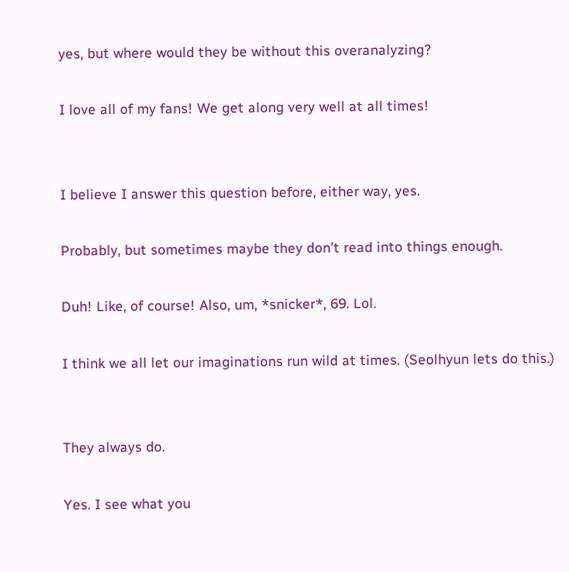yes, but where would they be without this overanalyzing?

I love all of my fans! We get along very well at all times!


I believe I answer this question before, either way, yes.

Probably, but sometimes maybe they don’t read into things enough.

Duh! Like, of course! Also, um, *snicker*, 69. Lol.

I think we all let our imaginations run wild at times. (Seolhyun lets do this.)


They always do.

Yes. I see what you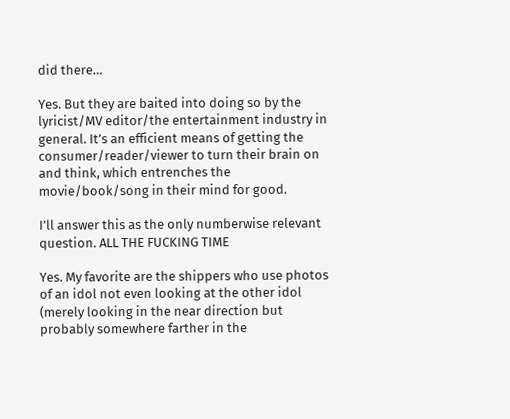did there…

Yes. But they are baited into doing so by the lyricist/MV editor/the entertainment industry in general. It’s an efficient means of getting the consumer/reader/viewer to turn their brain on and think, which entrenches the movie/book/song in their mind for good.

I’ll answer this as the only numberwise relevant question. ALL THE FUCKING TIME

Yes. My favorite are the shippers who use photos of an idol not even looking at the other idol (merely looking in the near direction but probably somewhere farther in the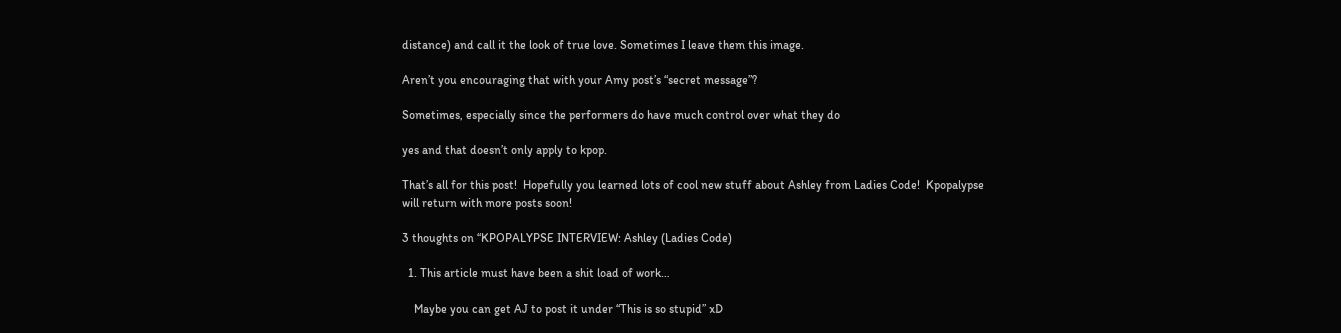distance) and call it the look of true love. Sometimes I leave them this image.

Aren’t you encouraging that with your Amy post’s “secret message”?

Sometimes, especially since the performers do have much control over what they do

yes and that doesn’t only apply to kpop.

That’s all for this post!  Hopefully you learned lots of cool new stuff about Ashley from Ladies Code!  Kpopalypse will return with more posts soon!

3 thoughts on “KPOPALYPSE INTERVIEW: Ashley (Ladies Code)

  1. This article must have been a shit load of work…

    Maybe you can get AJ to post it under “This is so stupid” xD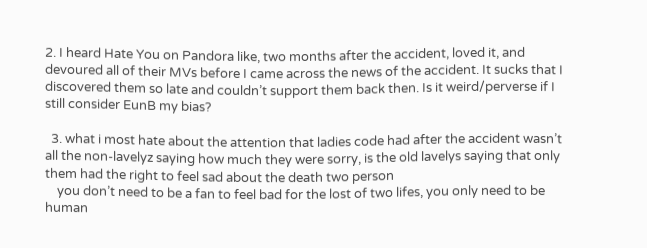2. I heard Hate You on Pandora like, two months after the accident, loved it, and devoured all of their MVs before I came across the news of the accident. It sucks that I discovered them so late and couldn’t support them back then. Is it weird/perverse if I still consider EunB my bias?

  3. what i most hate about the attention that ladies code had after the accident wasn’t all the non-lavelyz saying how much they were sorry, is the old lavelys saying that only them had the right to feel sad about the death two person
    you don’t need to be a fan to feel bad for the lost of two lifes, you only need to be human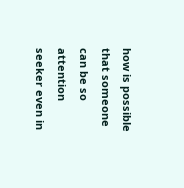how is possible that someone can be so attention seeker even in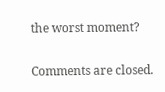the worst moment?

Comments are closed.